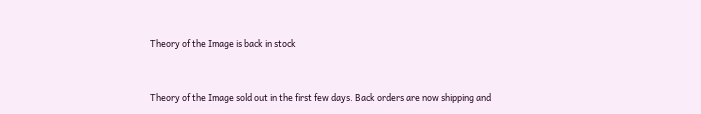Theory of the Image is back in stock


Theory of the Image sold out in the first few days. Back orders are now shipping and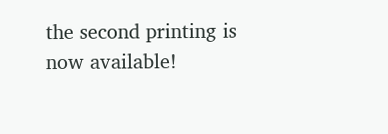the second printing is now available!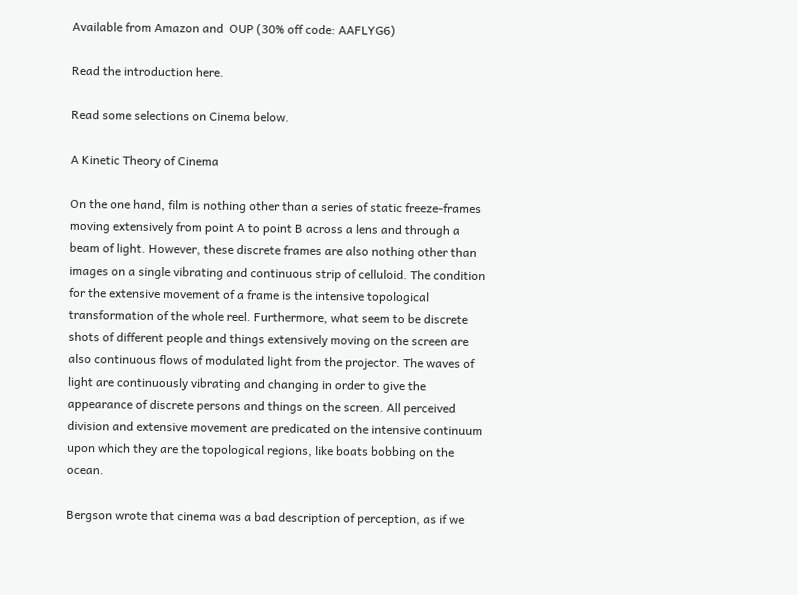Available from Amazon and  OUP (30% off code: AAFLYG6)

Read the introduction here.

Read some selections on Cinema below.

A Kinetic Theory of Cinema

On the one hand, film is nothing other than a series of static freeze-frames moving extensively from point A to point B across a lens and through a beam of light. However, these discrete frames are also nothing other than images on a single vibrating and continuous strip of celluloid. The condition for the extensive movement of a frame is the intensive topological transformation of the whole reel. Furthermore, what seem to be discrete shots of different people and things extensively moving on the screen are also continuous flows of modulated light from the projector. The waves of light are continuously vibrating and changing in order to give the appearance of discrete persons and things on the screen. All perceived division and extensive movement are predicated on the intensive continuum upon which they are the topological regions, like boats bobbing on the ocean.

Bergson wrote that cinema was a bad description of perception, as if we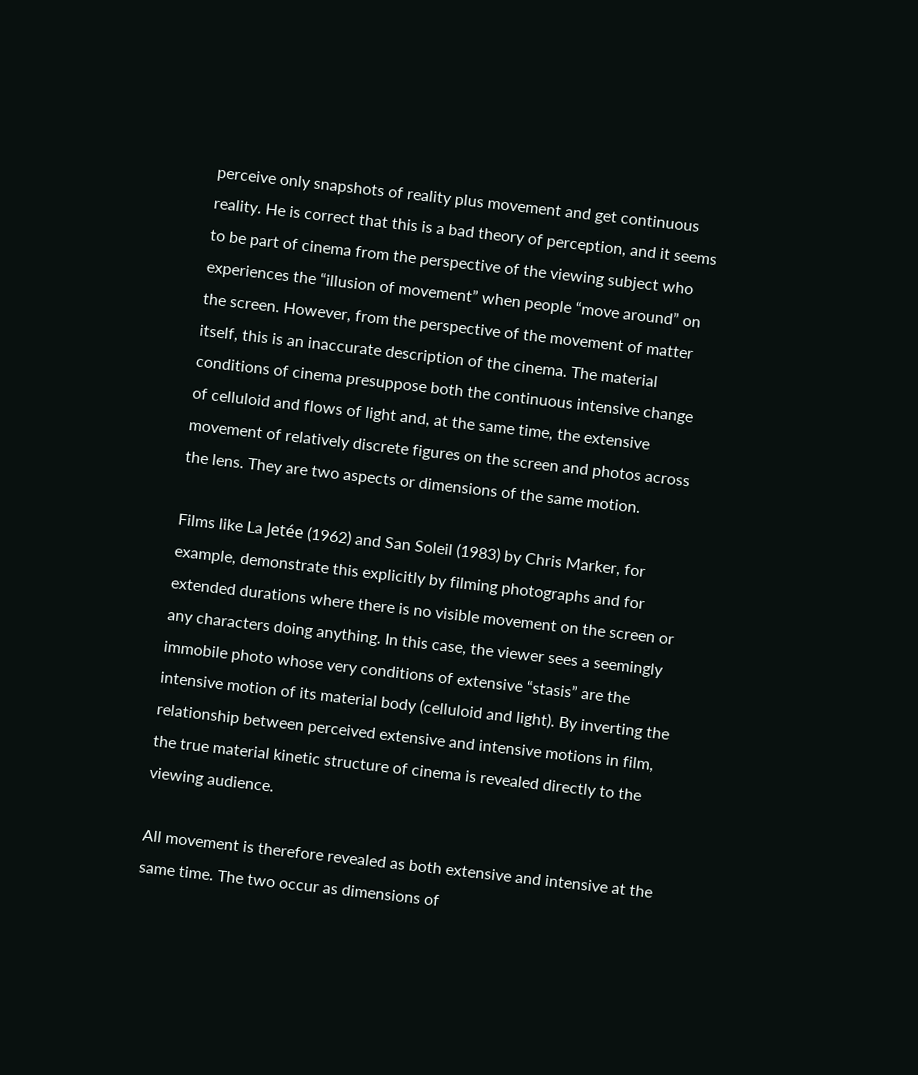perceive only snapshots of reality plus movement and get continuous reality. He is correct that this is a bad theory of perception, and it seems to be part of cinema from the perspective of the viewing subject who experiences the “illusion of movement” when people “move around” on the screen. However, from the perspective of the movement of matter itself, this is an inaccurate description of the cinema. The material conditions of cinema presuppose both the continuous intensive change of celluloid and flows of light and, at the same time, the extensive movement of relatively discrete figures on the screen and photos across the lens. They are two aspects or dimensions of the same motion.

Films like La Jetée (1962) and San Soleil (1983) by Chris Marker, for example, demonstrate this explicitly by filming photographs and for extended durations where there is no visible movement on the screen or any characters doing anything. In this case, the viewer sees a seemingly immobile photo whose very conditions of extensive “stasis” are the intensive motion of its material body (celluloid and light). By inverting the relationship between perceived extensive and intensive motions in film, the true material kinetic structure of cinema is revealed directly to the viewing audience.

All movement is therefore revealed as both extensive and intensive at the same time. The two occur as dimensions of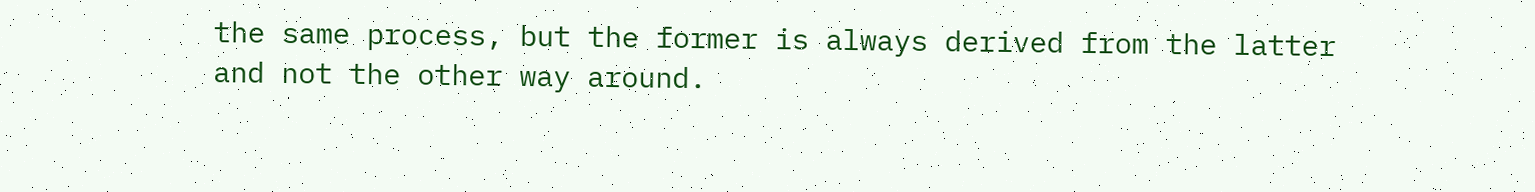the same process, but the former is always derived from the latter and not the other way around.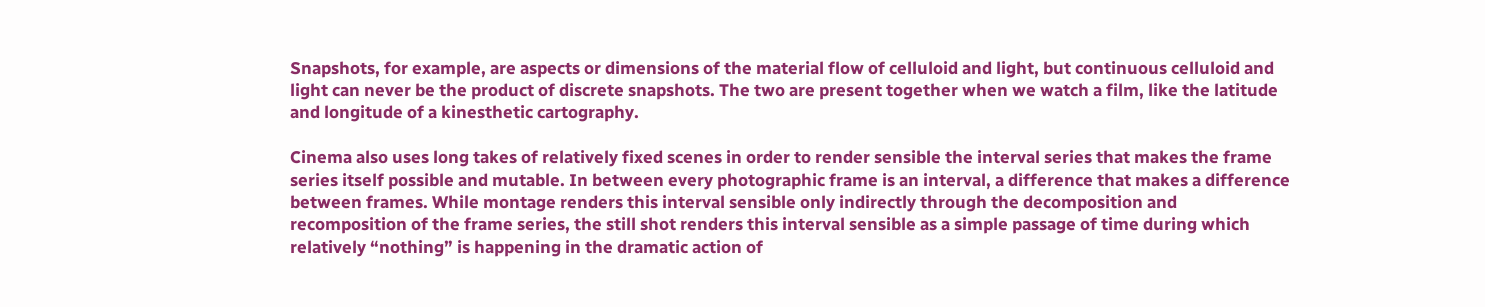Snapshots, for example, are aspects or dimensions of the material flow of celluloid and light, but continuous celluloid and light can never be the product of discrete snapshots. The two are present together when we watch a film, like the latitude and longitude of a kinesthetic cartography.

Cinema also uses long takes of relatively fixed scenes in order to render sensible the interval series that makes the frame series itself possible and mutable. In between every photographic frame is an interval, a difference that makes a difference between frames. While montage renders this interval sensible only indirectly through the decomposition and recomposition of the frame series, the still shot renders this interval sensible as a simple passage of time during which relatively “nothing” is happening in the dramatic action of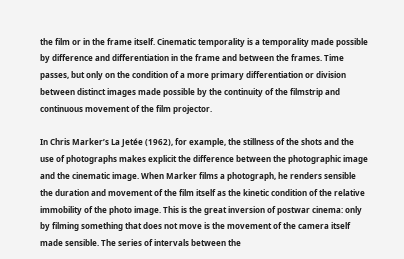the film or in the frame itself. Cinematic temporality is a temporality made possible by difference and differentiation in the frame and between the frames. Time passes, but only on the condition of a more primary differentiation or division between distinct images made possible by the continuity of the filmstrip and continuous movement of the film projector.

In Chris Marker’s La Jetée (1962), for example, the stillness of the shots and the use of photographs makes explicit the difference between the photographic image and the cinematic image. When Marker films a photograph, he renders sensible the duration and movement of the film itself as the kinetic condition of the relative immobility of the photo image. This is the great inversion of postwar cinema: only by filming something that does not move is the movement of the camera itself made sensible. The series of intervals between the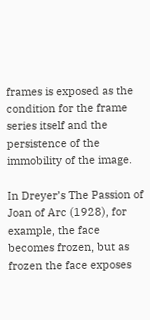frames is exposed as the condition for the frame series itself and the persistence of the immobility of the image.

In Dreyer’s The Passion of Joan of Arc (1928), for example, the face becomes frozen, but as frozen the face exposes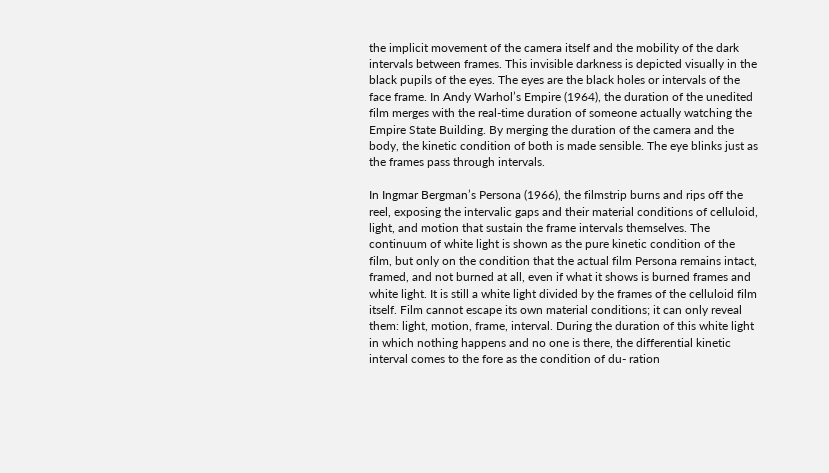the implicit movement of the camera itself and the mobility of the dark intervals between frames. This invisible darkness is depicted visually in the black pupils of the eyes. The eyes are the black holes or intervals of the face frame. In Andy Warhol’s Empire (1964), the duration of the unedited film merges with the real-time duration of someone actually watching the Empire State Building. By merging the duration of the camera and the body, the kinetic condition of both is made sensible. The eye blinks just as the frames pass through intervals.

In Ingmar Bergman’s Persona (1966), the filmstrip burns and rips off the reel, exposing the intervalic gaps and their material conditions of celluloid, light, and motion that sustain the frame intervals themselves. The continuum of white light is shown as the pure kinetic condition of the film, but only on the condition that the actual film Persona remains intact, framed, and not burned at all, even if what it shows is burned frames and white light. It is still a white light divided by the frames of the celluloid film itself. Film cannot escape its own material conditions; it can only reveal them: light, motion, frame, interval. During the duration of this white light in which nothing happens and no one is there, the differential kinetic interval comes to the fore as the condition of du- ration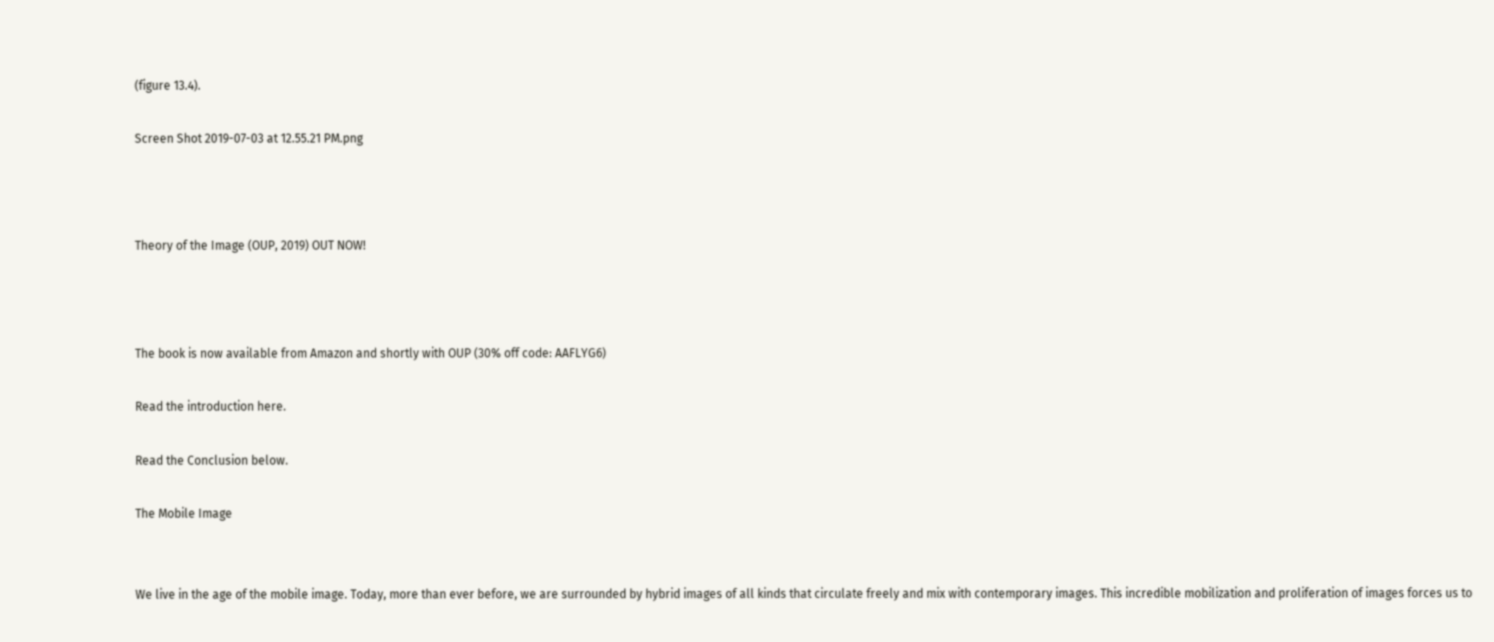(figure 13.4).

Screen Shot 2019-07-03 at 12.55.21 PM.png



Theory of the Image (OUP, 2019) OUT NOW!



The book is now available from Amazon and shortly with OUP (30% off code: AAFLYG6)

Read the introduction here.

Read the Conclusion below.

The Mobile Image


We live in the age of the mobile image. Today, more than ever before, we are surrounded by hybrid images of all kinds that circulate freely and mix with contemporary images. This incredible mobilization and proliferation of images forces us to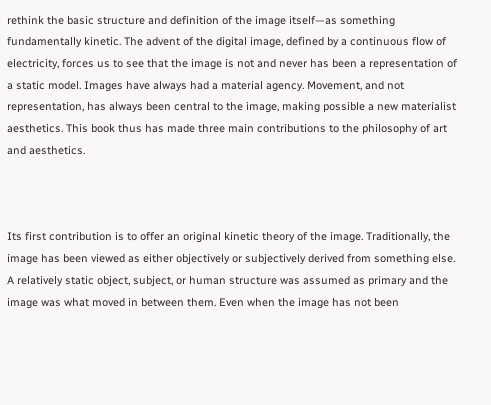rethink the basic structure and definition of the image itself—as something fundamentally kinetic. The advent of the digital image, defined by a continuous flow of electricity, forces us to see that the image is not and never has been a representation of a static model. Images have always had a material agency. Movement, and not representation, has always been central to the image, making possible a new materialist aesthetics. This book thus has made three main contributions to the philosophy of art and aesthetics.



Its first contribution is to offer an original kinetic theory of the image. Traditionally, the image has been viewed as either objectively or subjectively derived from something else. A relatively static object, subject, or human structure was assumed as primary and the image was what moved in between them. Even when the image has not been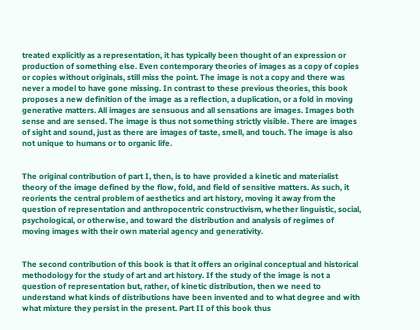treated explicitly as a representation, it has typically been thought of an expression or production of something else. Even contemporary theories of images as a copy of copies or copies without originals, still miss the point. The image is not a copy and there was never a model to have gone missing. In contrast to these previous theories, this book proposes a new definition of the image as a reflection, a duplication, or a fold in moving generative matters. All images are sensuous and all sensations are images. Images both sense and are sensed. The image is thus not something strictly visible. There are images of sight and sound, just as there are images of taste, smell, and touch. The image is also not unique to humans or to organic life.


The original contribution of part I, then, is to have provided a kinetic and materialist theory of the image defined by the flow, fold, and field of sensitive matters. As such, it reorients the central problem of aesthetics and art history, moving it away from the question of representation and anthropocentric constructivism, whether linguistic, social, psychological, or otherwise, and toward the distribution and analysis of regimes of moving images with their own material agency and generativity.


The second contribution of this book is that it offers an original conceptual and historical methodology for the study of art and art history. If the study of the image is not a question of representation but, rather, of kinetic distribution, then we need to understand what kinds of distributions have been invented and to what degree and with what mixture they persist in the present. Part II of this book thus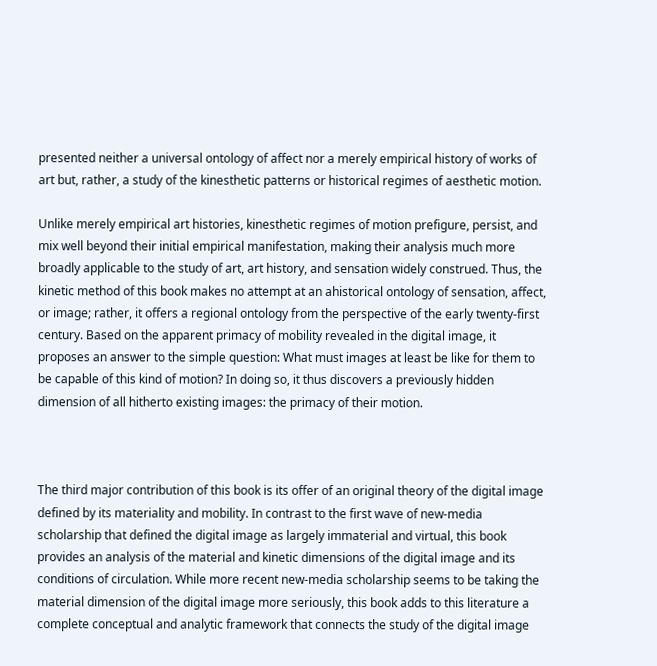presented neither a universal ontology of affect nor a merely empirical history of works of art but, rather, a study of the kinesthetic patterns or historical regimes of aesthetic motion.

Unlike merely empirical art histories, kinesthetic regimes of motion prefigure, persist, and mix well beyond their initial empirical manifestation, making their analysis much more broadly applicable to the study of art, art history, and sensation widely construed. Thus, the kinetic method of this book makes no attempt at an ahistorical ontology of sensation, affect, or image; rather, it offers a regional ontology from the perspective of the early twenty-first century. Based on the apparent primacy of mobility revealed in the digital image, it proposes an answer to the simple question: What must images at least be like for them to be capable of this kind of motion? In doing so, it thus discovers a previously hidden dimension of all hitherto existing images: the primacy of their motion.



The third major contribution of this book is its offer of an original theory of the digital image defined by its materiality and mobility. In contrast to the first wave of new-media scholarship that defined the digital image as largely immaterial and virtual, this book provides an analysis of the material and kinetic dimensions of the digital image and its conditions of circulation. While more recent new-media scholarship seems to be taking the material dimension of the digital image more seriously, this book adds to this literature a complete conceptual and analytic framework that connects the study of the digital image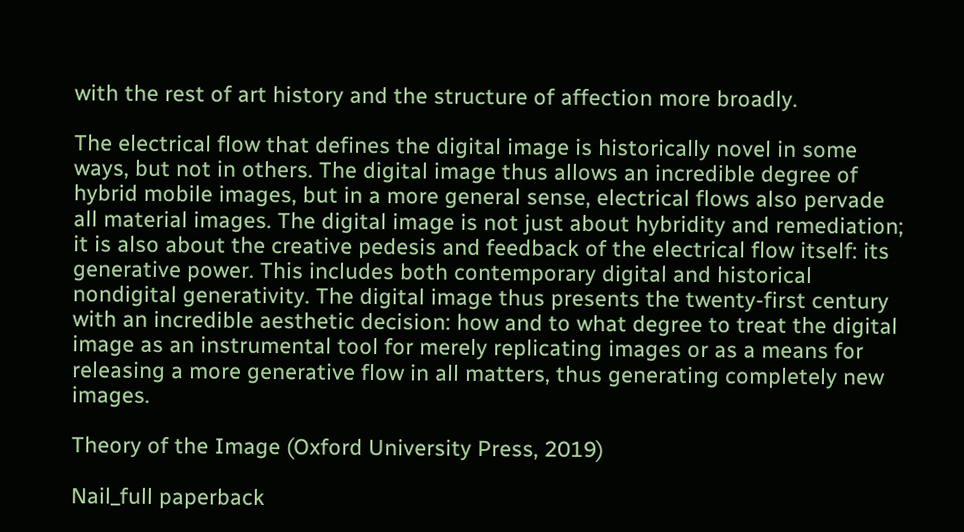with the rest of art history and the structure of affection more broadly.

The electrical flow that defines the digital image is historically novel in some ways, but not in others. The digital image thus allows an incredible degree of hybrid mobile images, but in a more general sense, electrical flows also pervade all material images. The digital image is not just about hybridity and remediation; it is also about the creative pedesis and feedback of the electrical flow itself: its generative power. This includes both contemporary digital and historical nondigital generativity. The digital image thus presents the twenty-first century with an incredible aesthetic decision: how and to what degree to treat the digital image as an instrumental tool for merely replicating images or as a means for releasing a more generative flow in all matters, thus generating completely new images.

Theory of the Image (Oxford University Press, 2019)

Nail_full paperback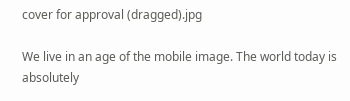cover for approval (dragged).jpg

We live in an age of the mobile image. The world today is absolutely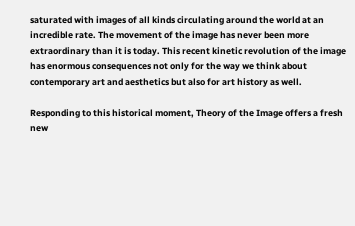saturated with images of all kinds circulating around the world at an incredible rate. The movement of the image has never been more extraordinary than it is today. This recent kinetic revolution of the image has enormous consequences not only for the way we think about contemporary art and aesthetics but also for art history as well.

Responding to this historical moment, Theory of the Image offers a fresh new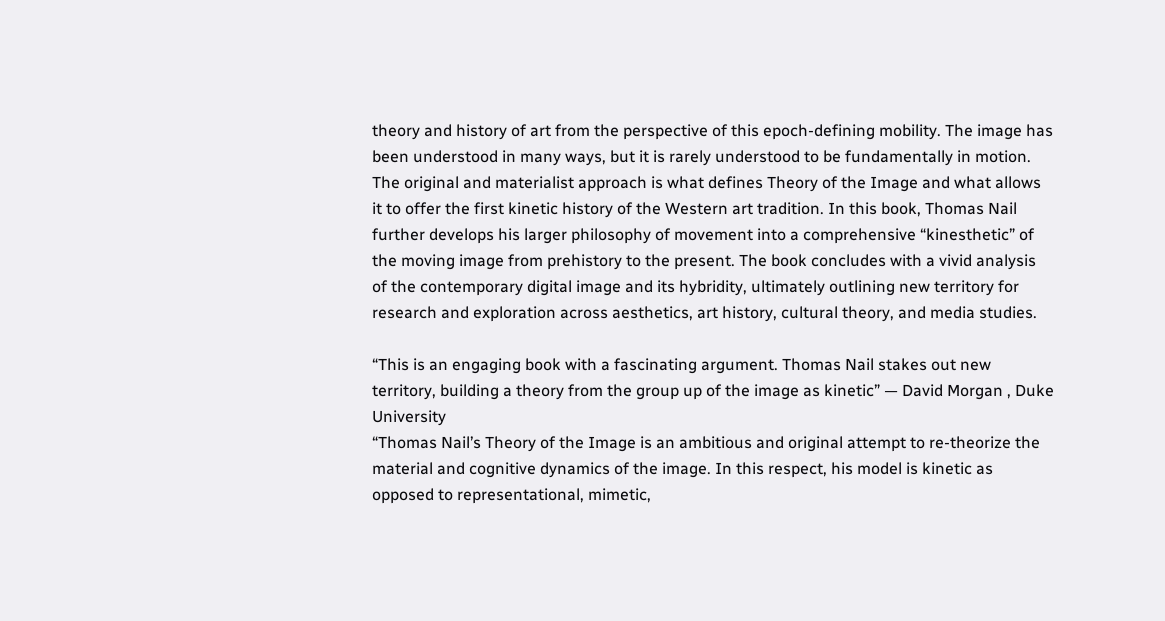theory and history of art from the perspective of this epoch-defining mobility. The image has been understood in many ways, but it is rarely understood to be fundamentally in motion. The original and materialist approach is what defines Theory of the Image and what allows it to offer the first kinetic history of the Western art tradition. In this book, Thomas Nail further develops his larger philosophy of movement into a comprehensive “kinesthetic” of the moving image from prehistory to the present. The book concludes with a vivid analysis of the contemporary digital image and its hybridity, ultimately outlining new territory for research and exploration across aesthetics, art history, cultural theory, and media studies.

“This is an engaging book with a fascinating argument. Thomas Nail stakes out new territory, building a theory from the group up of the image as kinetic” — David Morgan , Duke University
“Thomas Nail’s Theory of the Image is an ambitious and original attempt to re-theorize the material and cognitive dynamics of the image. In this respect, his model is kinetic as opposed to representational, mimetic,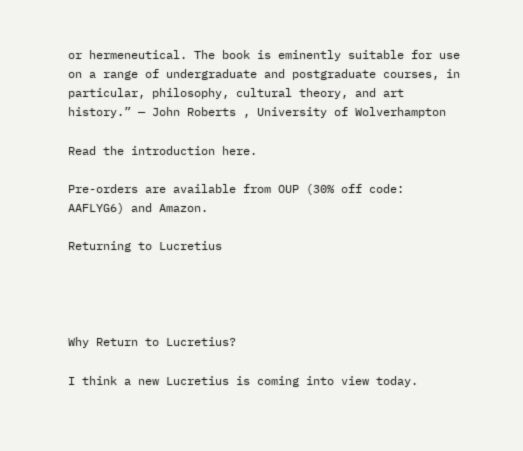or hermeneutical. The book is eminently suitable for use on a range of undergraduate and postgraduate courses, in particular, philosophy, cultural theory, and art history.” — John Roberts , University of Wolverhampton

Read the introduction here.

Pre-orders are available from OUP (30% off code: AAFLYG6) and Amazon.

Returning to Lucretius




Why Return to Lucretius?

I think a new Lucretius is coming into view today.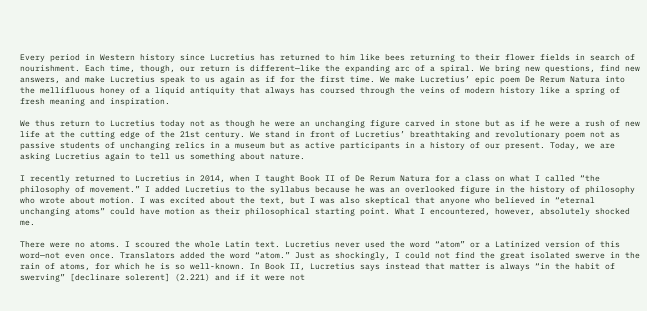Every period in Western history since Lucretius has returned to him like bees returning to their flower fields in search of nourishment. Each time, though, our return is different—like the expanding arc of a spiral. We bring new questions, find new answers, and make Lucretius speak to us again as if for the first time. We make Lucretius’ epic poem De Rerum Natura into the mellifluous honey of a liquid antiquity that always has coursed through the veins of modern history like a spring of fresh meaning and inspiration.

We thus return to Lucretius today not as though he were an unchanging figure carved in stone but as if he were a rush of new life at the cutting edge of the 21st century. We stand in front of Lucretius’ breathtaking and revolutionary poem not as passive students of unchanging relics in a museum but as active participants in a history of our present. Today, we are asking Lucretius again to tell us something about nature.

I recently returned to Lucretius in 2014, when I taught Book II of De Rerum Natura for a class on what I called “the philosophy of movement.” I added Lucretius to the syllabus because he was an overlooked figure in the history of philosophy who wrote about motion. I was excited about the text, but I was also skeptical that anyone who believed in “eternal unchanging atoms” could have motion as their philosophical starting point. What I encountered, however, absolutely shocked me.

There were no atoms. I scoured the whole Latin text. Lucretius never used the word “atom” or a Latinized version of this word—not even once. Translators added the word “atom.” Just as shockingly, I could not find the great isolated swerve in the rain of atoms, for which he is so well-known. In Book II, Lucretius says instead that matter is always “in the habit of swerving” [declinare solerent] (2.221) and if it were not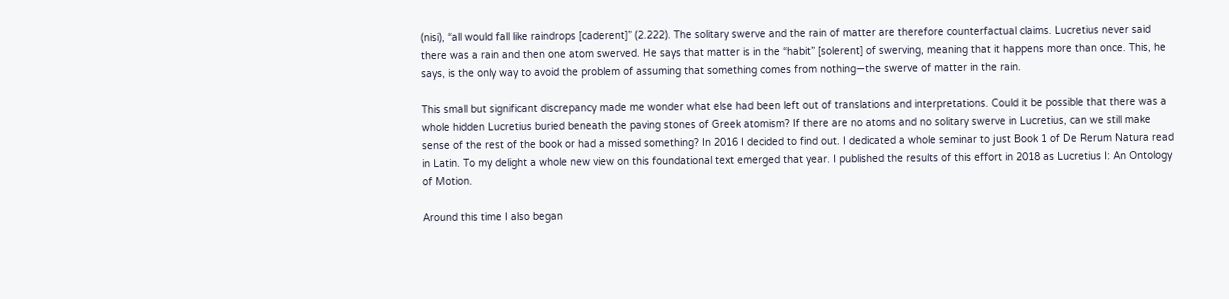(nisi), “all would fall like raindrops [caderent]” (2.222). The solitary swerve and the rain of matter are therefore counterfactual claims. Lucretius never said there was a rain and then one atom swerved. He says that matter is in the “habit” [solerent] of swerving, meaning that it happens more than once. This, he says, is the only way to avoid the problem of assuming that something comes from nothing—the swerve of matter in the rain.

This small but significant discrepancy made me wonder what else had been left out of translations and interpretations. Could it be possible that there was a whole hidden Lucretius buried beneath the paving stones of Greek atomism? If there are no atoms and no solitary swerve in Lucretius, can we still make sense of the rest of the book or had a missed something? In 2016 I decided to find out. I dedicated a whole seminar to just Book 1 of De Rerum Natura read in Latin. To my delight a whole new view on this foundational text emerged that year. I published the results of this effort in 2018 as Lucretius I: An Ontology of Motion.

Around this time I also began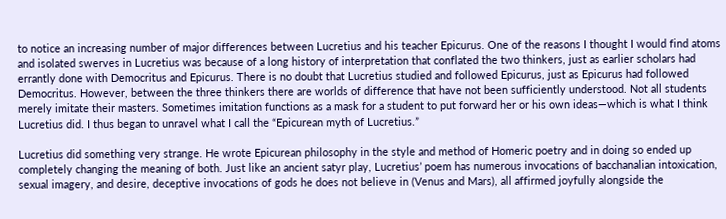to notice an increasing number of major differences between Lucretius and his teacher Epicurus. One of the reasons I thought I would find atoms and isolated swerves in Lucretius was because of a long history of interpretation that conflated the two thinkers, just as earlier scholars had errantly done with Democritus and Epicurus. There is no doubt that Lucretius studied and followed Epicurus, just as Epicurus had followed Democritus. However, between the three thinkers there are worlds of difference that have not been sufficiently understood. Not all students merely imitate their masters. Sometimes imitation functions as a mask for a student to put forward her or his own ideas—which is what I think Lucretius did. I thus began to unravel what I call the “Epicurean myth of Lucretius.”

Lucretius did something very strange. He wrote Epicurean philosophy in the style and method of Homeric poetry and in doing so ended up completely changing the meaning of both. Just like an ancient satyr play, Lucretius’ poem has numerous invocations of bacchanalian intoxication, sexual imagery, and desire, deceptive invocations of gods he does not believe in (Venus and Mars), all affirmed joyfully alongside the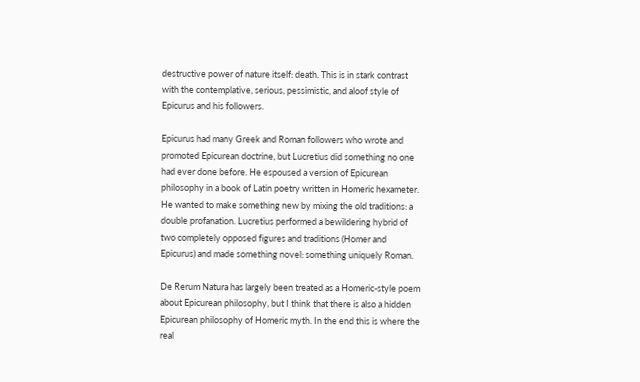destructive power of nature itself: death. This is in stark contrast with the contemplative, serious, pessimistic, and aloof style of Epicurus and his followers.

Epicurus had many Greek and Roman followers who wrote and promoted Epicurean doctrine, but Lucretius did something no one had ever done before. He espoused a version of Epicurean philosophy in a book of Latin poetry written in Homeric hexameter. He wanted to make something new by mixing the old traditions: a double profanation. Lucretius performed a bewildering hybrid of two completely opposed figures and traditions (Homer and Epicurus) and made something novel: something uniquely Roman.

De Rerum Natura has largely been treated as a Homeric-style poem about Epicurean philosophy, but I think that there is also a hidden Epicurean philosophy of Homeric myth. In the end this is where the real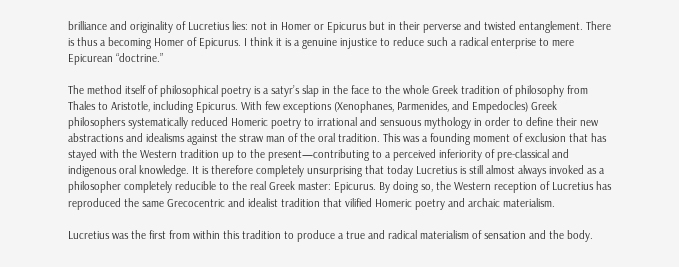brilliance and originality of Lucretius lies: not in Homer or Epicurus but in their perverse and twisted entanglement. There is thus a becoming Homer of Epicurus. I think it is a genuine injustice to reduce such a radical enterprise to mere Epicurean “doctrine.”

The method itself of philosophical poetry is a satyr’s slap in the face to the whole Greek tradition of philosophy from Thales to Aristotle, including Epicurus. With few exceptions (Xenophanes, Parmenides, and Empedocles) Greek philosophers systematically reduced Homeric poetry to irrational and sensuous mythology in order to define their new abstractions and idealisms against the straw man of the oral tradition. This was a founding moment of exclusion that has stayed with the Western tradition up to the present—contributing to a perceived inferiority of pre-classical and indigenous oral knowledge. It is therefore completely unsurprising that today Lucretius is still almost always invoked as a philosopher completely reducible to the real Greek master: Epicurus. By doing so, the Western reception of Lucretius has reproduced the same Grecocentric and idealist tradition that vilified Homeric poetry and archaic materialism.

Lucretius was the first from within this tradition to produce a true and radical materialism of sensation and the body.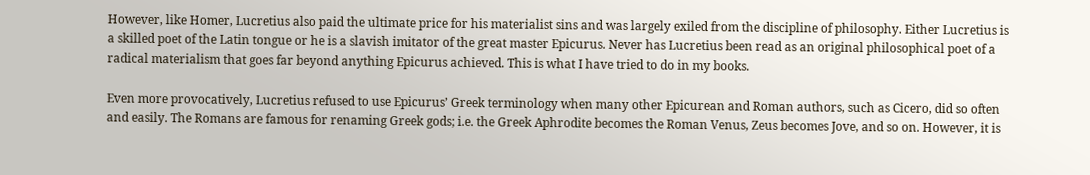However, like Homer, Lucretius also paid the ultimate price for his materialist sins and was largely exiled from the discipline of philosophy. Either Lucretius is a skilled poet of the Latin tongue or he is a slavish imitator of the great master Epicurus. Never has Lucretius been read as an original philosophical poet of a radical materialism that goes far beyond anything Epicurus achieved. This is what I have tried to do in my books.

Even more provocatively, Lucretius refused to use Epicurus’ Greek terminology when many other Epicurean and Roman authors, such as Cicero, did so often and easily. The Romans are famous for renaming Greek gods; i.e. the Greek Aphrodite becomes the Roman Venus, Zeus becomes Jove, and so on. However, it is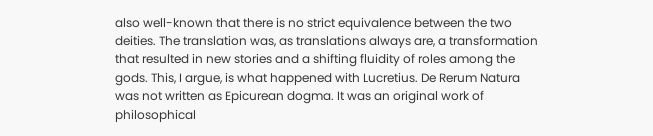also well-known that there is no strict equivalence between the two deities. The translation was, as translations always are, a transformation that resulted in new stories and a shifting fluidity of roles among the gods. This, I argue, is what happened with Lucretius. De Rerum Natura was not written as Epicurean dogma. It was an original work of philosophical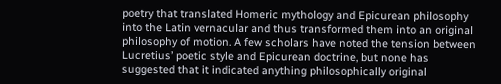poetry that translated Homeric mythology and Epicurean philosophy into the Latin vernacular and thus transformed them into an original philosophy of motion. A few scholars have noted the tension between Lucretius’ poetic style and Epicurean doctrine, but none has suggested that it indicated anything philosophically original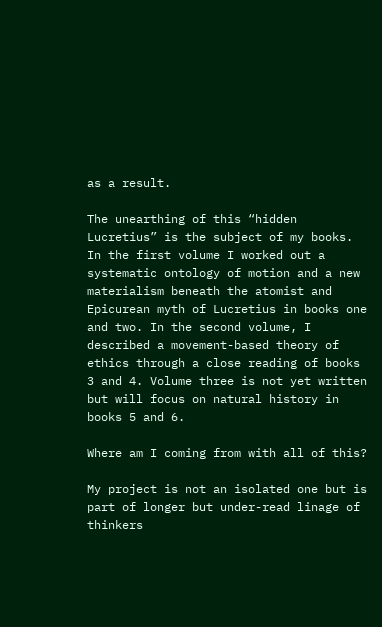as a result.

The unearthing of this “hidden Lucretius” is the subject of my books. In the first volume I worked out a systematic ontology of motion and a new materialism beneath the atomist and Epicurean myth of Lucretius in books one and two. In the second volume, I described a movement-based theory of ethics through a close reading of books 3 and 4. Volume three is not yet written but will focus on natural history in books 5 and 6.

Where am I coming from with all of this?

My project is not an isolated one but is part of longer but under-read linage of thinkers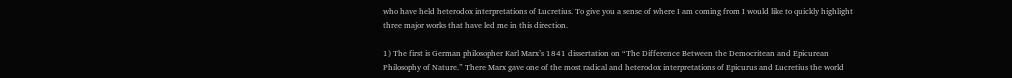who have held heterodox interpretations of Lucretius. To give you a sense of where I am coming from I would like to quickly highlight three major works that have led me in this direction.

1) The first is German philosopher Karl Marx’s 1841 dissertation on “The Difference Between the Democritean and Epicurean Philosophy of Nature.” There Marx gave one of the most radical and heterodox interpretations of Epicurus and Lucretius the world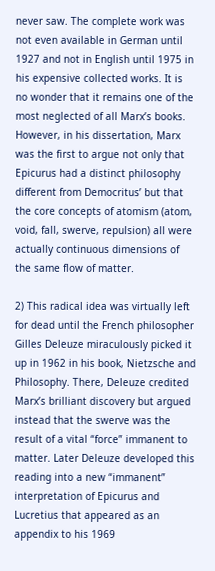never saw. The complete work was not even available in German until 1927 and not in English until 1975 in his expensive collected works. It is no wonder that it remains one of the most neglected of all Marx’s books. However, in his dissertation, Marx was the first to argue not only that Epicurus had a distinct philosophy different from Democritus’ but that the core concepts of atomism (atom, void, fall, swerve, repulsion) all were actually continuous dimensions of the same flow of matter.

2) This radical idea was virtually left for dead until the French philosopher Gilles Deleuze miraculously picked it up in 1962 in his book, Nietzsche and Philosophy. There, Deleuze credited Marx’s brilliant discovery but argued instead that the swerve was the result of a vital “force” immanent to matter. Later Deleuze developed this reading into a new “immanent” interpretation of Epicurus and Lucretius that appeared as an appendix to his 1969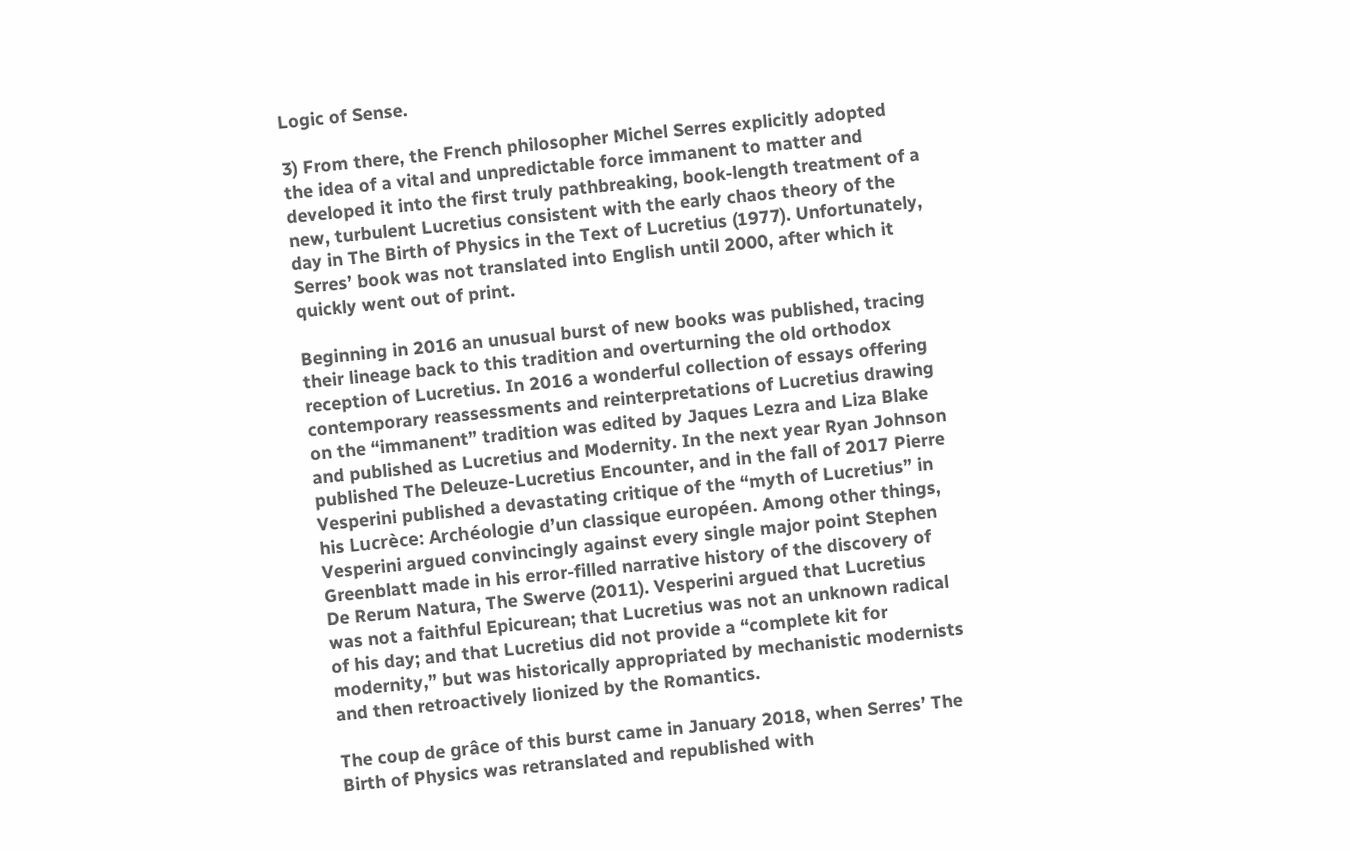Logic of Sense.

3) From there, the French philosopher Michel Serres explicitly adopted the idea of a vital and unpredictable force immanent to matter and developed it into the first truly pathbreaking, book-length treatment of a new, turbulent Lucretius consistent with the early chaos theory of the day in The Birth of Physics in the Text of Lucretius (1977). Unfortunately, Serres’ book was not translated into English until 2000, after which it quickly went out of print.

Beginning in 2016 an unusual burst of new books was published, tracing their lineage back to this tradition and overturning the old orthodox reception of Lucretius. In 2016 a wonderful collection of essays offering contemporary reassessments and reinterpretations of Lucretius drawing on the “immanent” tradition was edited by Jaques Lezra and Liza Blake and published as Lucretius and Modernity. In the next year Ryan Johnson published The Deleuze-Lucretius Encounter, and in the fall of 2017 Pierre Vesperini published a devastating critique of the “myth of Lucretius” in his Lucrèce: Archéologie d’un classique européen. Among other things, Vesperini argued convincingly against every single major point Stephen Greenblatt made in his error-filled narrative history of the discovery of De Rerum Natura, The Swerve (2011). Vesperini argued that Lucretius was not a faithful Epicurean; that Lucretius was not an unknown radical of his day; and that Lucretius did not provide a “complete kit for modernity,” but was historically appropriated by mechanistic modernists and then retroactively lionized by the Romantics.

The coup de grâce of this burst came in January 2018, when Serres’ The Birth of Physics was retranslated and republished with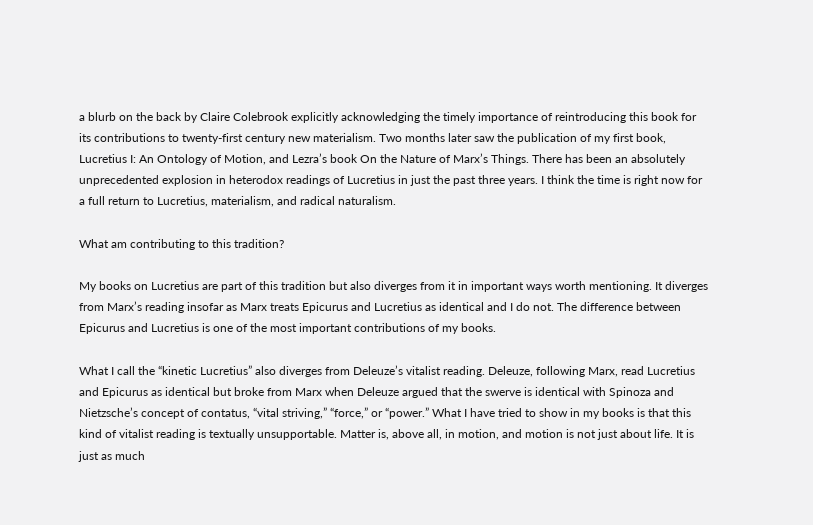a blurb on the back by Claire Colebrook explicitly acknowledging the timely importance of reintroducing this book for its contributions to twenty-first century new materialism. Two months later saw the publication of my first book, Lucretius I: An Ontology of Motion, and Lezra’s book On the Nature of Marx’s Things. There has been an absolutely unprecedented explosion in heterodox readings of Lucretius in just the past three years. I think the time is right now for a full return to Lucretius, materialism, and radical naturalism.

What am contributing to this tradition?

My books on Lucretius are part of this tradition but also diverges from it in important ways worth mentioning. It diverges from Marx’s reading insofar as Marx treats Epicurus and Lucretius as identical and I do not. The difference between Epicurus and Lucretius is one of the most important contributions of my books.

What I call the “kinetic Lucretius” also diverges from Deleuze’s vitalist reading. Deleuze, following Marx, read Lucretius and Epicurus as identical but broke from Marx when Deleuze argued that the swerve is identical with Spinoza and Nietzsche’s concept of contatus, “vital striving,” “force,” or “power.” What I have tried to show in my books is that this kind of vitalist reading is textually unsupportable. Matter is, above all, in motion, and motion is not just about life. It is just as much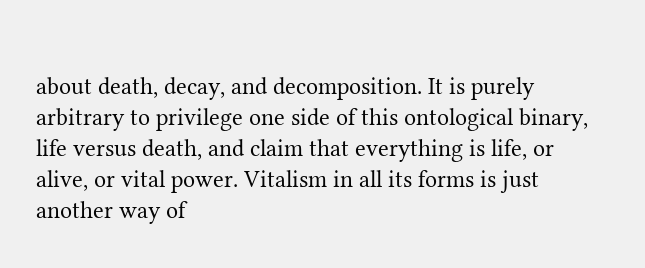about death, decay, and decomposition. It is purely arbitrary to privilege one side of this ontological binary, life versus death, and claim that everything is life, or alive, or vital power. Vitalism in all its forms is just another way of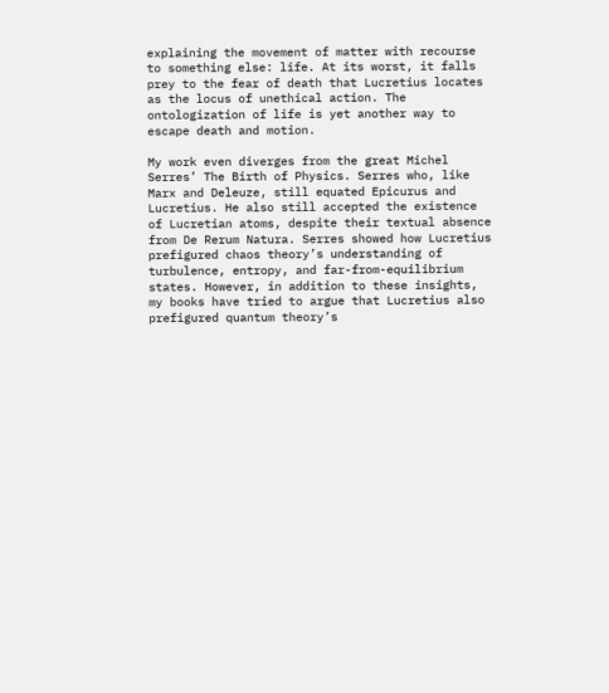explaining the movement of matter with recourse to something else: life. At its worst, it falls prey to the fear of death that Lucretius locates as the locus of unethical action. The ontologization of life is yet another way to escape death and motion.

My work even diverges from the great Michel Serres’ The Birth of Physics. Serres who, like Marx and Deleuze, still equated Epicurus and Lucretius. He also still accepted the existence of Lucretian atoms, despite their textual absence from De Rerum Natura. Serres showed how Lucretius prefigured chaos theory’s understanding of turbulence, entropy, and far-from-equilibrium states. However, in addition to these insights, my books have tried to argue that Lucretius also prefigured quantum theory’s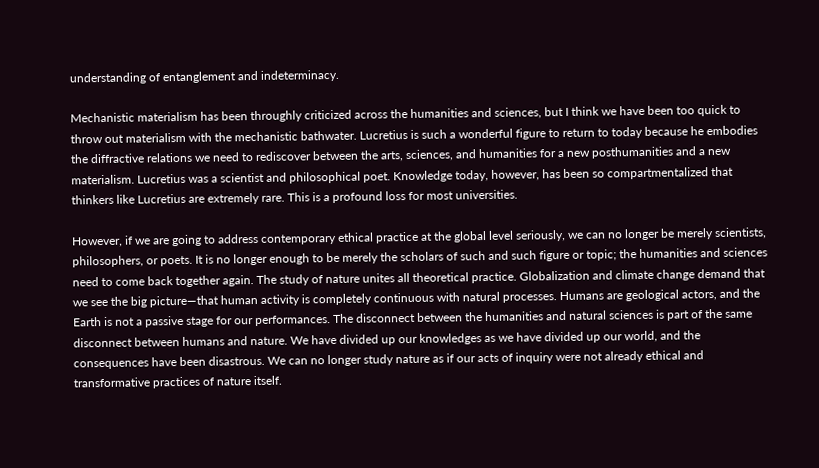understanding of entanglement and indeterminacy.

Mechanistic materialism has been throughly criticized across the humanities and sciences, but I think we have been too quick to throw out materialism with the mechanistic bathwater. Lucretius is such a wonderful figure to return to today because he embodies the diffractive relations we need to rediscover between the arts, sciences, and humanities for a new posthumanities and a new materialism. Lucretius was a scientist and philosophical poet. Knowledge today, however, has been so compartmentalized that thinkers like Lucretius are extremely rare. This is a profound loss for most universities.

However, if we are going to address contemporary ethical practice at the global level seriously, we can no longer be merely scientists, philosophers, or poets. It is no longer enough to be merely the scholars of such and such figure or topic; the humanities and sciences need to come back together again. The study of nature unites all theoretical practice. Globalization and climate change demand that we see the big picture—that human activity is completely continuous with natural processes. Humans are geological actors, and the Earth is not a passive stage for our performances. The disconnect between the humanities and natural sciences is part of the same disconnect between humans and nature. We have divided up our knowledges as we have divided up our world, and the consequences have been disastrous. We can no longer study nature as if our acts of inquiry were not already ethical and transformative practices of nature itself.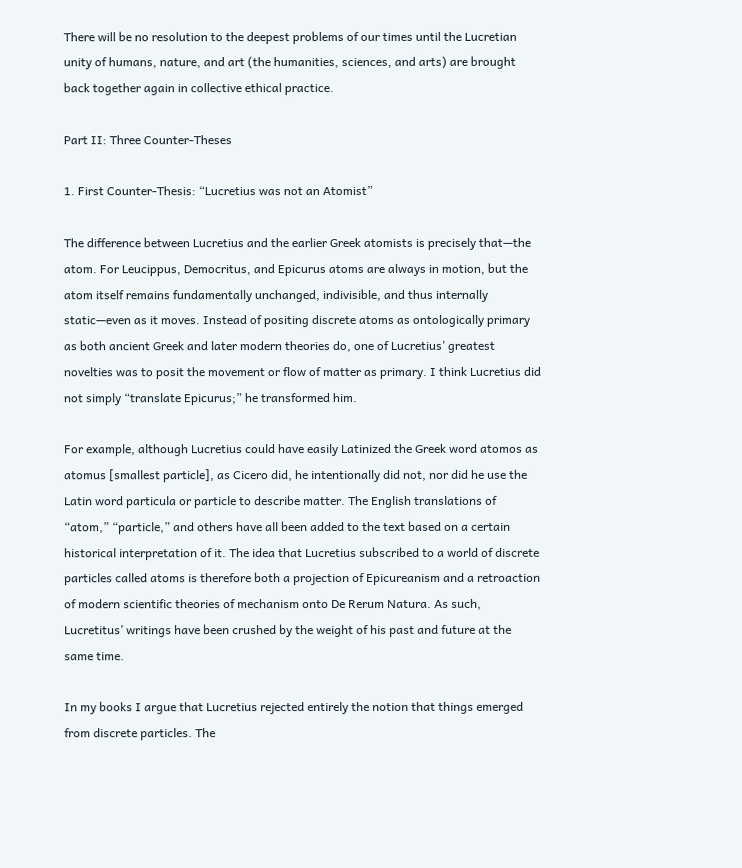There will be no resolution to the deepest problems of our times until the Lucretian unity of humans, nature, and art (the humanities, sciences, and arts) are brought back together again in collective ethical practice.

Part II: Three Counter-Theses

1. First Counter-Thesis: “Lucretius was not an Atomist”

The difference between Lucretius and the earlier Greek atomists is precisely that—the atom. For Leucippus, Democritus, and Epicurus atoms are always in motion, but the atom itself remains fundamentally unchanged, indivisible, and thus internally static—even as it moves. Instead of positing discrete atoms as ontologically primary as both ancient Greek and later modern theories do, one of Lucretius’ greatest novelties was to posit the movement or flow of matter as primary. I think Lucretius did not simply “translate Epicurus;” he transformed him.

For example, although Lucretius could have easily Latinized the Greek word atomos as atomus [smallest particle], as Cicero did, he intentionally did not, nor did he use the Latin word particula or particle to describe matter. The English translations of “atom,” “particle,” and others have all been added to the text based on a certain historical interpretation of it. The idea that Lucretius subscribed to a world of discrete particles called atoms is therefore both a projection of Epicureanism and a retroaction of modern scientific theories of mechanism onto De Rerum Natura. As such, Lucretitus’ writings have been crushed by the weight of his past and future at the same time.

In my books I argue that Lucretius rejected entirely the notion that things emerged from discrete particles. The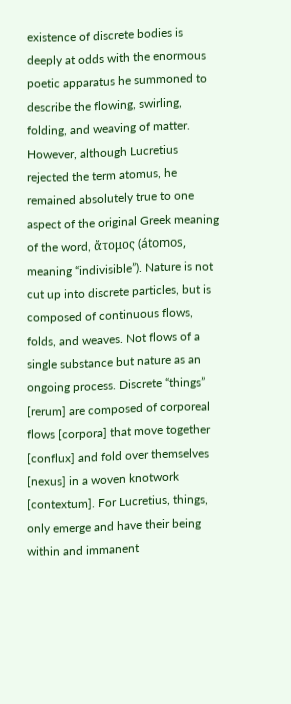existence of discrete bodies is deeply at odds with the enormous poetic apparatus he summoned to describe the flowing, swirling, folding, and weaving of matter. However, although Lucretius rejected the term atomus, he remained absolutely true to one aspect of the original Greek meaning of the word, ἄτομος (átomos, meaning “indivisible”). Nature is not cut up into discrete particles, but is composed of continuous flows, folds, and weaves. Not flows of a single substance but nature as an ongoing process. Discrete “things” [rerum] are composed of corporeal flows [corpora] that move together [conflux] and fold over themselves [nexus] in a woven knotwork [contextum]. For Lucretius, things, only emerge and have their being within and immanent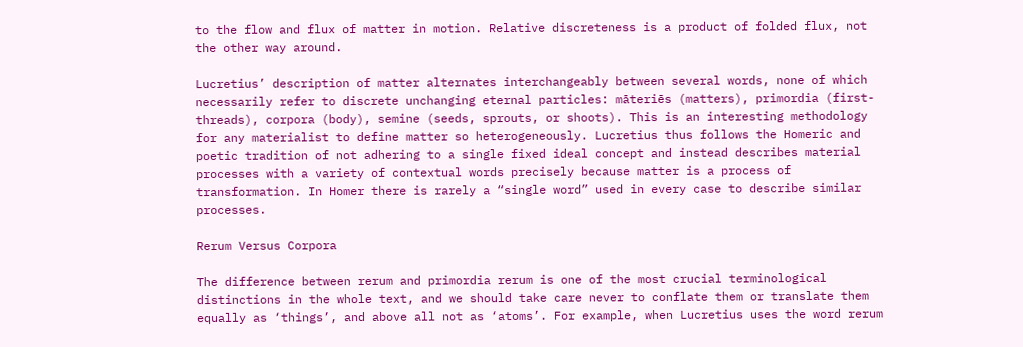to the flow and flux of matter in motion. Relative discreteness is a product of folded flux, not the other way around.

Lucretius’ description of matter alternates interchangeably between several words, none of which necessarily refer to discrete unchanging eternal particles: māteriēs (matters), primordia (first-threads), corpora (body), semine (seeds, sprouts, or shoots). This is an interesting methodology for any materialist to define matter so heterogeneously. Lucretius thus follows the Homeric and poetic tradition of not adhering to a single fixed ideal concept and instead describes material processes with a variety of contextual words precisely because matter is a process of transformation. In Homer there is rarely a “single word” used in every case to describe similar processes.

Rerum Versus Corpora

The difference between rerum and primordia rerum is one of the most crucial terminological distinctions in the whole text, and we should take care never to conflate them or translate them equally as ‘things’, and above all not as ‘atoms’. For example, when Lucretius uses the word rerum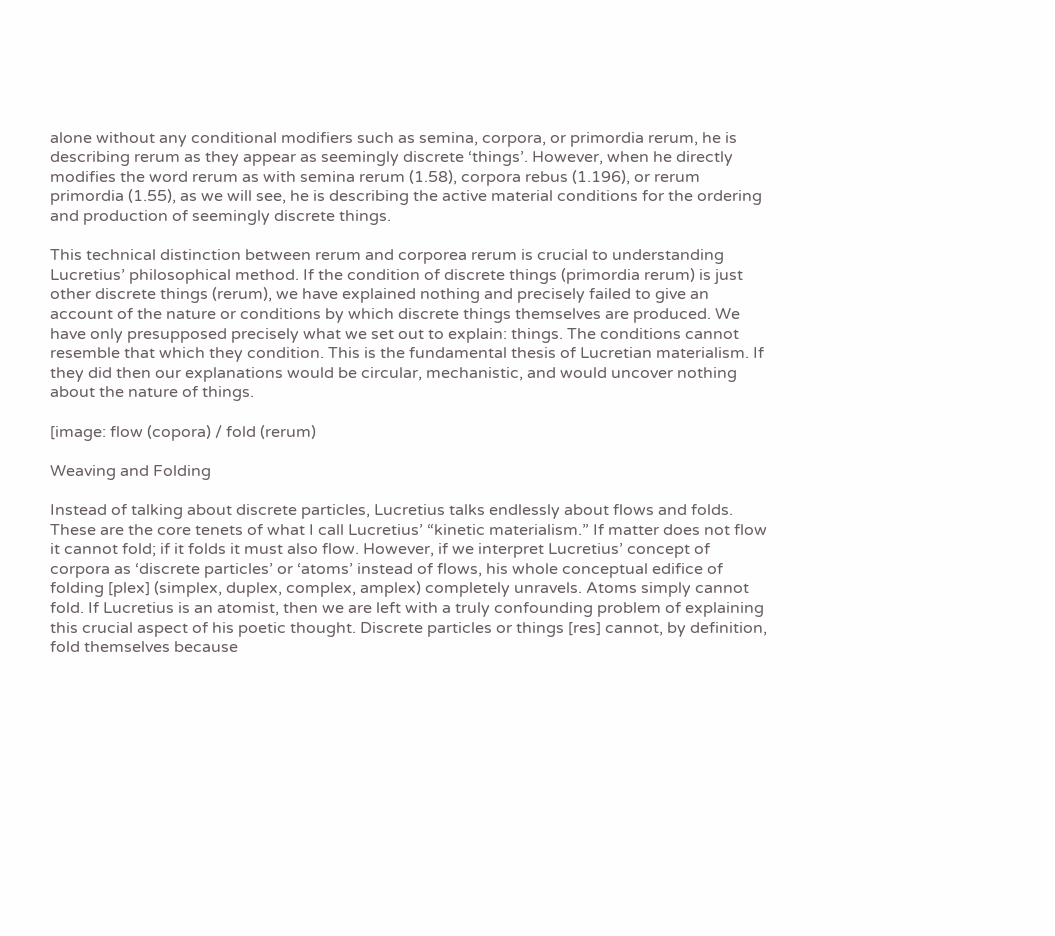alone without any conditional modifiers such as semina, corpora, or primordia rerum, he is describing rerum as they appear as seemingly discrete ‘things’. However, when he directly modifies the word rerum as with semina rerum (1.58), corpora rebus (1.196), or rerum primordia (1.55), as we will see, he is describing the active material conditions for the ordering and production of seemingly discrete things.

This technical distinction between rerum and corporea rerum is crucial to understanding Lucretius’ philosophical method. If the condition of discrete things (primordia rerum) is just other discrete things (rerum), we have explained nothing and precisely failed to give an account of the nature or conditions by which discrete things themselves are produced. We have only presupposed precisely what we set out to explain: things. The conditions cannot resemble that which they condition. This is the fundamental thesis of Lucretian materialism. If they did then our explanations would be circular, mechanistic, and would uncover nothing about the nature of things.

[image: flow (copora) / fold (rerum)

Weaving and Folding

Instead of talking about discrete particles, Lucretius talks endlessly about flows and folds. These are the core tenets of what I call Lucretius’ “kinetic materialism.” If matter does not flow it cannot fold; if it folds it must also flow. However, if we interpret Lucretius’ concept of corpora as ‘discrete particles’ or ‘atoms’ instead of flows, his whole conceptual edifice of folding [plex] (simplex, duplex, complex, amplex) completely unravels. Atoms simply cannot fold. If Lucretius is an atomist, then we are left with a truly confounding problem of explaining this crucial aspect of his poetic thought. Discrete particles or things [res] cannot, by definition, fold themselves because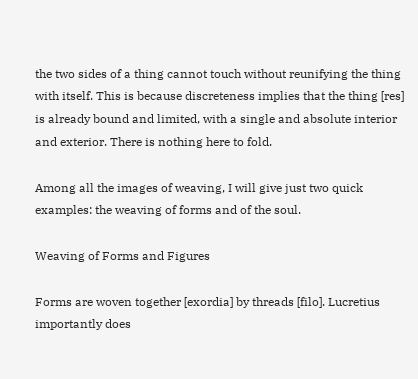the two sides of a thing cannot touch without reunifying the thing with itself. This is because discreteness implies that the thing [res] is already bound and limited, with a single and absolute interior and exterior. There is nothing here to fold.

Among all the images of weaving, I will give just two quick examples: the weaving of forms and of the soul.

Weaving of Forms and Figures

Forms are woven together [exordia] by threads [filo]. Lucretius importantly does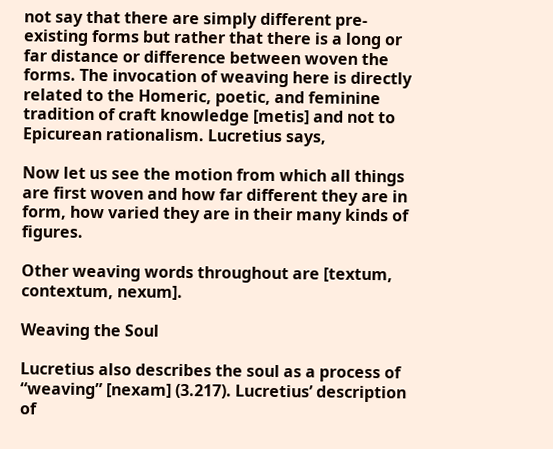not say that there are simply different pre-existing forms but rather that there is a long or far distance or difference between woven the forms. The invocation of weaving here is directly related to the Homeric, poetic, and feminine tradition of craft knowledge [metis] and not to Epicurean rationalism. Lucretius says,

Now let us see the motion from which all things are first woven and how far different they are in form, how varied they are in their many kinds of figures.

Other weaving words throughout are [textum, contextum, nexum].

Weaving the Soul

Lucretius also describes the soul as a process of “weaving” [nexam] (3.217). Lucretius’ description of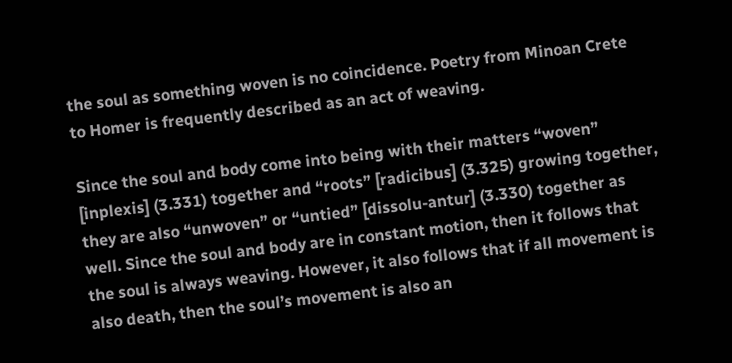the soul as something woven is no coincidence. Poetry from Minoan Crete to Homer is frequently described as an act of weaving.

Since the soul and body come into being with their matters “woven” [inplexis] (3.331) together and “roots” [radicibus] (3.325) growing together, they are also “unwoven” or “untied” [dissolu-antur] (3.330) together as well. Since the soul and body are in constant motion, then it follows that the soul is always weaving. However, it also follows that if all movement is also death, then the soul’s movement is also an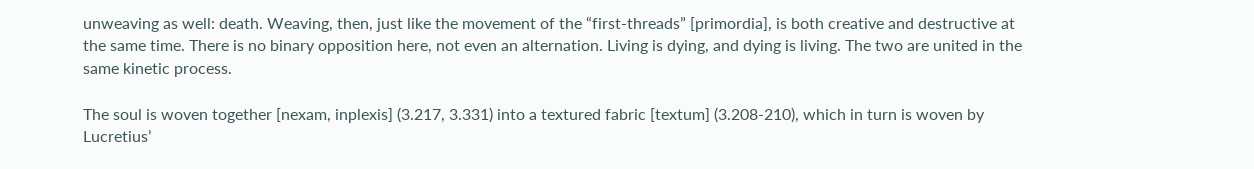unweaving as well: death. Weaving, then, just like the movement of the “first-threads” [primordia], is both creative and destructive at the same time. There is no binary opposition here, not even an alternation. Living is dying, and dying is living. The two are united in the same kinetic process.

The soul is woven together [nexam, inplexis] (3.217, 3.331) into a textured fabric [textum] (3.208-210), which in turn is woven by Lucretius’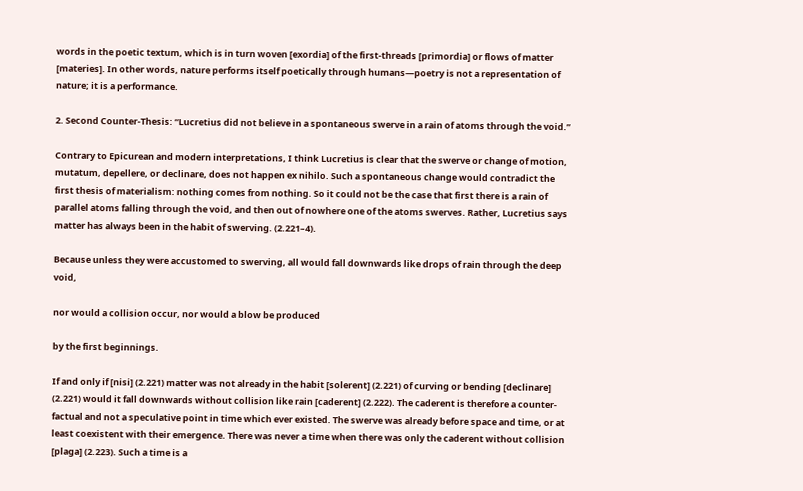words in the poetic textum, which is in turn woven [exordia] of the first-threads [primordia] or flows of matter [materies]. In other words, nature performs itself poetically through humans—poetry is not a representation of nature; it is a performance.

2. Second Counter-Thesis: “Lucretius did not believe in a spontaneous swerve in a rain of atoms through the void.”

Contrary to Epicurean and modern interpretations, I think Lucretius is clear that the swerve or change of motion, mutatum, depellere, or declinare, does not happen ex nihilo. Such a spontaneous change would contradict the first thesis of materialism: nothing comes from nothing. So it could not be the case that first there is a rain of parallel atoms falling through the void, and then out of nowhere one of the atoms swerves. Rather, Lucretius says matter has always been in the habit of swerving. (2.221–4).

Because unless they were accustomed to swerving, all would fall downwards like drops of rain through the deep void,

nor would a collision occur, nor would a blow be produced

by the first beginnings.

If and only if [nisi] (2.221) matter was not already in the habit [solerent] (2.221) of curving or bending [declinare] (2.221) would it fall downwards without collision like rain [caderent] (2.222). The caderent is therefore a counter-factual and not a speculative point in time which ever existed. The swerve was already before space and time, or at least coexistent with their emergence. There was never a time when there was only the caderent without collision [plaga] (2.223). Such a time is a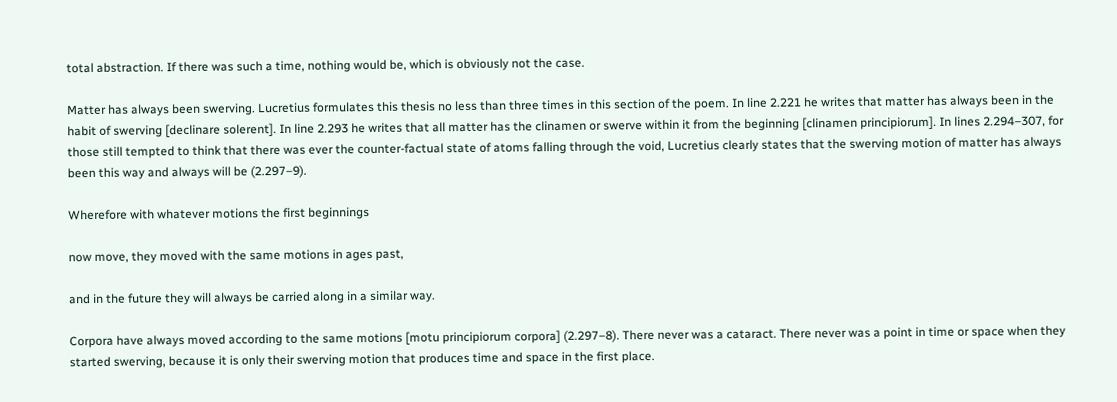total abstraction. If there was such a time, nothing would be, which is obviously not the case.

Matter has always been swerving. Lucretius formulates this thesis no less than three times in this section of the poem. In line 2.221 he writes that matter has always been in the habit of swerving [declinare solerent]. In line 2.293 he writes that all matter has the clinamen or swerve within it from the beginning [clinamen principiorum]. In lines 2.294–307, for those still tempted to think that there was ever the counter-factual state of atoms falling through the void, Lucretius clearly states that the swerving motion of matter has always been this way and always will be (2.297–9).

Wherefore with whatever motions the first beginnings

now move, they moved with the same motions in ages past,

and in the future they will always be carried along in a similar way.

Corpora have always moved according to the same motions [motu principiorum corpora] (2.297–8). There never was a cataract. There never was a point in time or space when they started swerving, because it is only their swerving motion that produces time and space in the first place.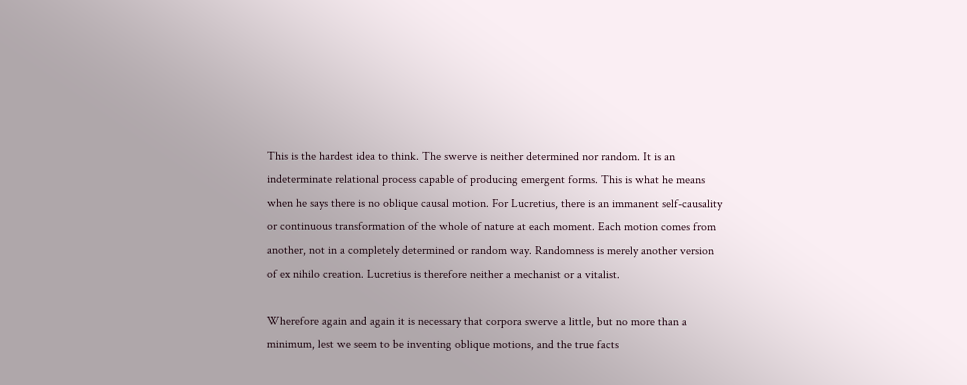This is the hardest idea to think. The swerve is neither determined nor random. It is an indeterminate relational process capable of producing emergent forms. This is what he means when he says there is no oblique causal motion. For Lucretius, there is an immanent self-causality or continuous transformation of the whole of nature at each moment. Each motion comes from another, not in a completely determined or random way. Randomness is merely another version of ex nihilo creation. Lucretius is therefore neither a mechanist or a vitalist.

Wherefore again and again it is necessary that corpora swerve a little, but no more than a minimum, lest we seem to be inventing oblique motions, and the true facts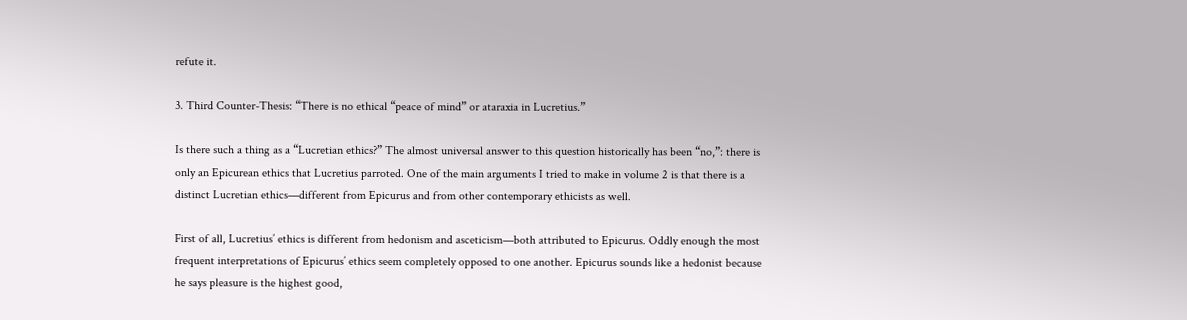refute it.

3. Third Counter-Thesis: “There is no ethical “peace of mind” or ataraxia in Lucretius.”

Is there such a thing as a “Lucretian ethics?” The almost universal answer to this question historically has been “no,”: there is only an Epicurean ethics that Lucretius parroted. One of the main arguments I tried to make in volume 2 is that there is a distinct Lucretian ethics—different from Epicurus and from other contemporary ethicists as well.

First of all, Lucretius’ ethics is different from hedonism and asceticism—both attributed to Epicurus. Oddly enough the most frequent interpretations of Epicurus’ ethics seem completely opposed to one another. Epicurus sounds like a hedonist because he says pleasure is the highest good,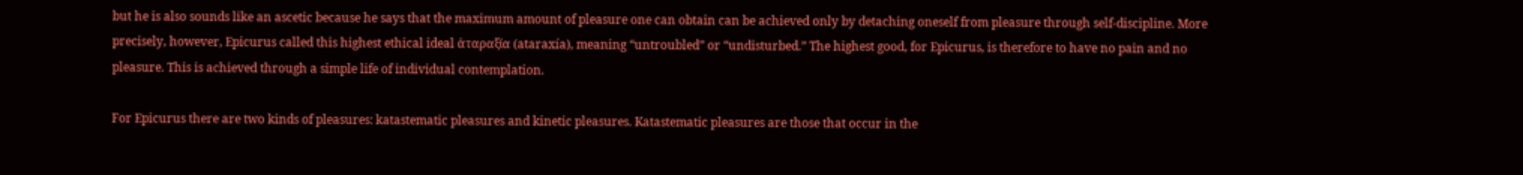but he is also sounds like an ascetic because he says that the maximum amount of pleasure one can obtain can be achieved only by detaching oneself from pleasure through self-discipline. More precisely, however, Epicurus called this highest ethical ideal ἀταραξία (ataraxía), meaning “untroubled” or “undisturbed.” The highest good, for Epicurus, is therefore to have no pain and no pleasure. This is achieved through a simple life of individual contemplation.

For Epicurus there are two kinds of pleasures: katastematic pleasures and kinetic pleasures. Katastematic pleasures are those that occur in the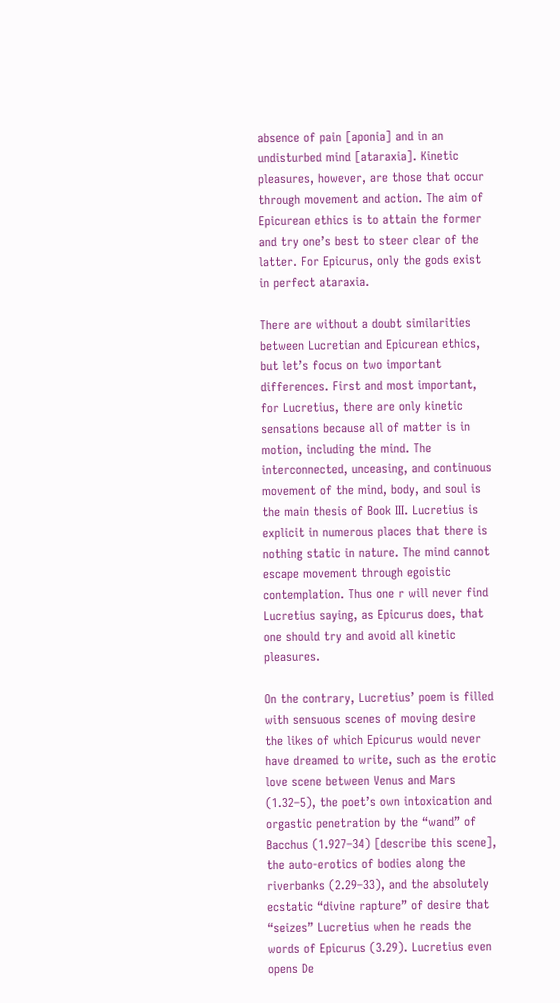absence of pain [aponia] and in an undisturbed mind [ataraxia]. Kinetic pleasures, however, are those that occur through movement and action. The aim of Epicurean ethics is to attain the former and try one’s best to steer clear of the latter. For Epicurus, only the gods exist in perfect ataraxia.

There are without a doubt similarities between Lucretian and Epicurean ethics, but let’s focus on two important differences. First and most important, for Lucretius, there are only kinetic sensations because all of matter is in motion, including the mind. The interconnected, unceasing, and continuous movement of the mind, body, and soul is the main thesis of Book III. Lucretius is explicit in numerous places that there is nothing static in nature. The mind cannot escape movement through egoistic contemplation. Thus one r will never find Lucretius saying, as Epicurus does, that one should try and avoid all kinetic pleasures.

On the contrary, Lucretius’ poem is filled with sensuous scenes of moving desire the likes of which Epicurus would never have dreamed to write, such as the erotic love scene between Venus and Mars (1.32–5), the poet’s own intoxication and orgastic penetration by the “wand” of Bacchus (1.927–34) [describe this scene], the auto-erotics of bodies along the riverbanks (2.29–33), and the absolutely ecstatic “divine rapture” of desire that “seizes” Lucretius when he reads the words of Epicurus (3.29). Lucretius even opens De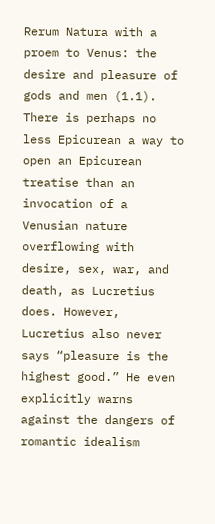Rerum Natura with a proem to Venus: the desire and pleasure of gods and men (1.1). There is perhaps no less Epicurean a way to open an Epicurean treatise than an invocation of a Venusian nature overflowing with desire, sex, war, and death, as Lucretius does. However, Lucretius also never says “pleasure is the highest good.” He even explicitly warns against the dangers of romantic idealism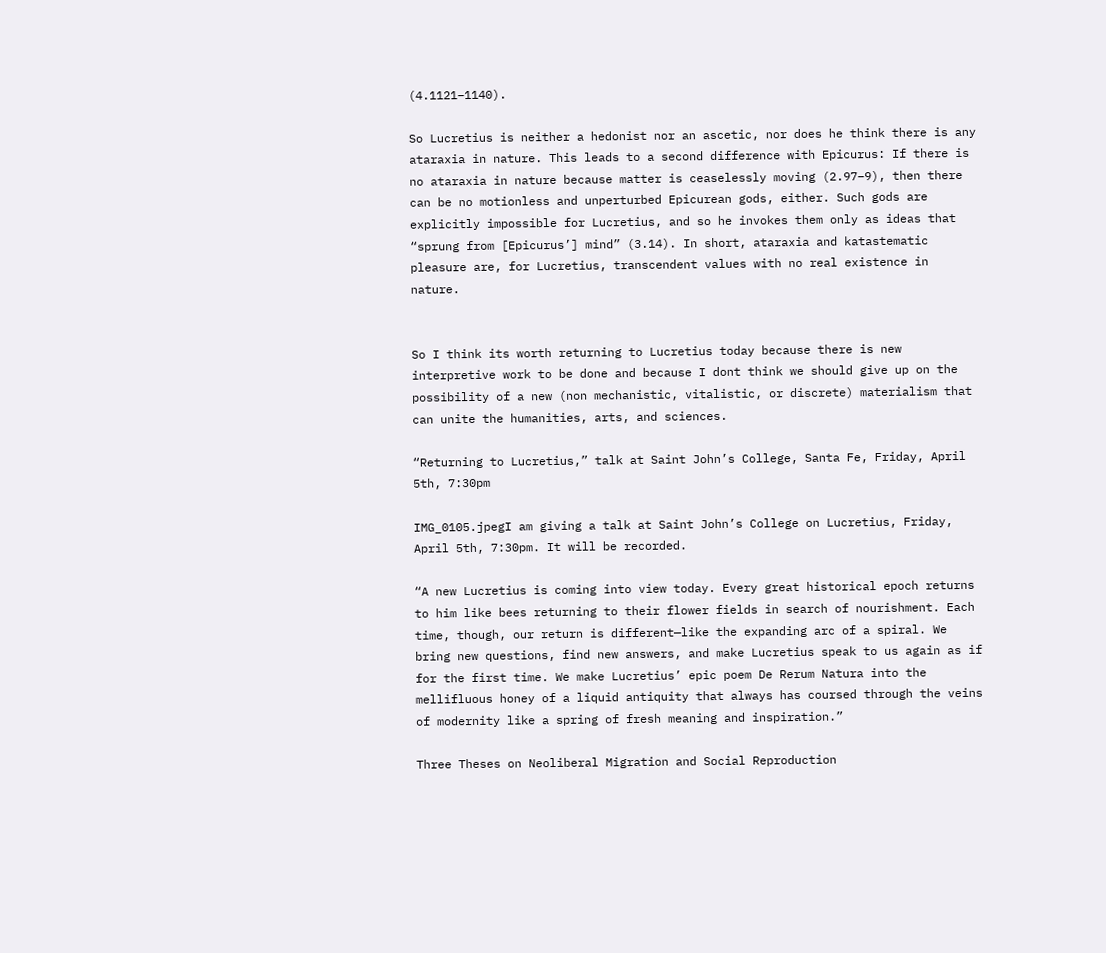(4.1121–1140).

So Lucretius is neither a hedonist nor an ascetic, nor does he think there is any ataraxia in nature. This leads to a second difference with Epicurus: If there is no ataraxia in nature because matter is ceaselessly moving (2.97–9), then there can be no motionless and unperturbed Epicurean gods, either. Such gods are explicitly impossible for Lucretius, and so he invokes them only as ideas that “sprung from [Epicurus’] mind” (3.14). In short, ataraxia and katastematic pleasure are, for Lucretius, transcendent values with no real existence in nature.


So I think its worth returning to Lucretius today because there is new interpretive work to be done and because I dont think we should give up on the possibility of a new (non mechanistic, vitalistic, or discrete) materialism that can unite the humanities, arts, and sciences.

“Returning to Lucretius,” talk at Saint John’s College, Santa Fe, Friday, April 5th, 7:30pm

IMG_0105.jpegI am giving a talk at Saint John’s College on Lucretius, Friday, April 5th, 7:30pm. It will be recorded.

“A new Lucretius is coming into view today. Every great historical epoch returns to him like bees returning to their flower fields in search of nourishment. Each time, though, our return is different—like the expanding arc of a spiral. We bring new questions, find new answers, and make Lucretius speak to us again as if for the first time. We make Lucretius’ epic poem De Rerum Natura into the mellifluous honey of a liquid antiquity that always has coursed through the veins of modernity like a spring of fresh meaning and inspiration.”

Three Theses on Neoliberal Migration and Social Reproduction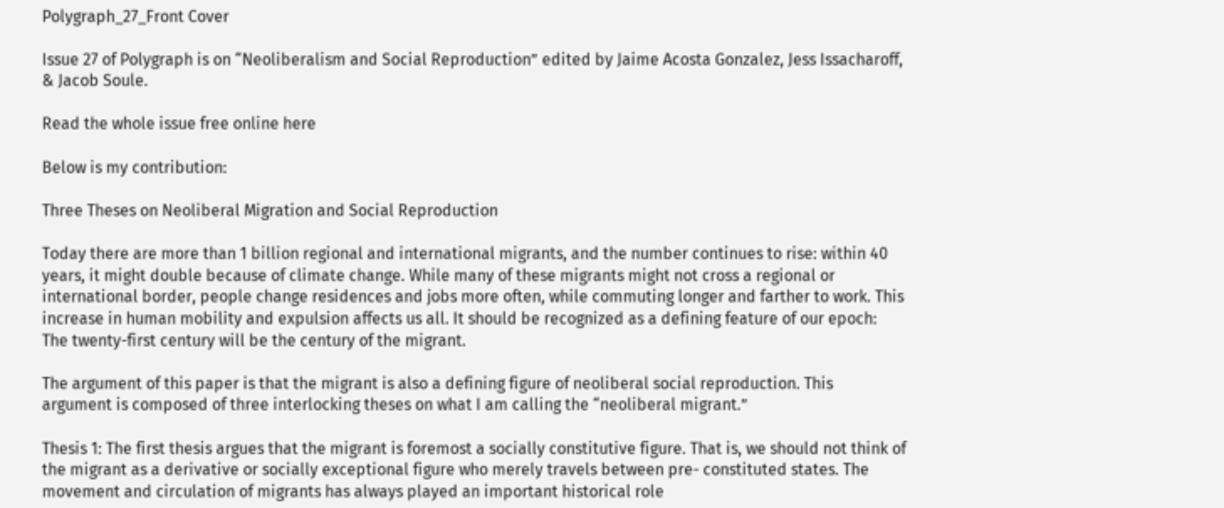Polygraph_27_Front Cover

Issue 27 of Polygraph is on “Neoliberalism and Social Reproduction” edited by Jaime Acosta Gonzalez, Jess Issacharoff, & Jacob Soule.

Read the whole issue free online here

Below is my contribution:

Three Theses on Neoliberal Migration and Social Reproduction

Today there are more than 1 billion regional and international migrants, and the number continues to rise: within 40 years, it might double because of climate change. While many of these migrants might not cross a regional or international border, people change residences and jobs more often, while commuting longer and farther to work. This increase in human mobility and expulsion affects us all. It should be recognized as a defining feature of our epoch: The twenty-first century will be the century of the migrant.

The argument of this paper is that the migrant is also a defining figure of neoliberal social reproduction. This argument is composed of three interlocking theses on what I am calling the “neoliberal migrant.”

Thesis 1: The first thesis argues that the migrant is foremost a socially constitutive figure. That is, we should not think of the migrant as a derivative or socially exceptional figure who merely travels between pre- constituted states. The movement and circulation of migrants has always played an important historical role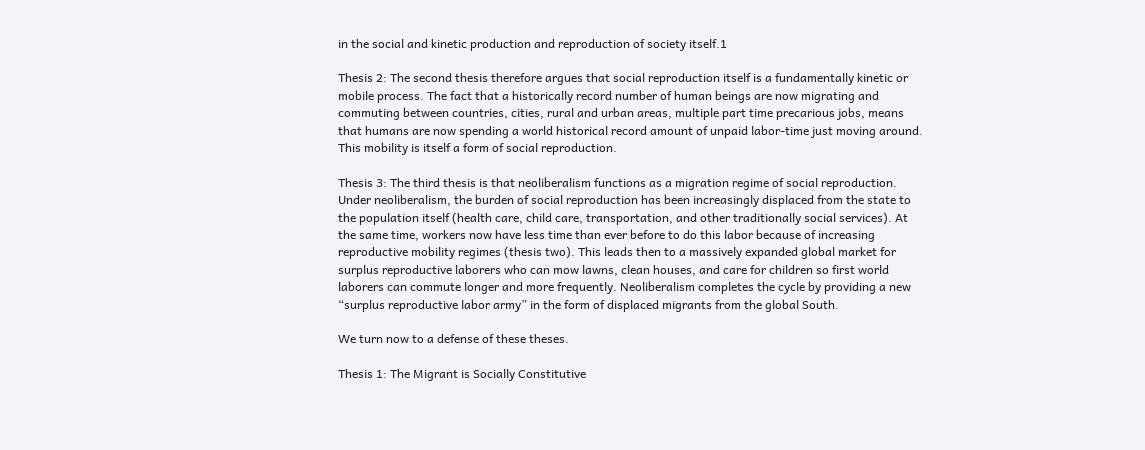in the social and kinetic production and reproduction of society itself.1

Thesis 2: The second thesis therefore argues that social reproduction itself is a fundamentally kinetic or mobile process. The fact that a historically record number of human beings are now migrating and commuting between countries, cities, rural and urban areas, multiple part time precarious jobs, means that humans are now spending a world historical record amount of unpaid labor-time just moving around. This mobility is itself a form of social reproduction.

Thesis 3: The third thesis is that neoliberalism functions as a migration regime of social reproduction. Under neoliberalism, the burden of social reproduction has been increasingly displaced from the state to the population itself (health care, child care, transportation, and other traditionally social services). At the same time, workers now have less time than ever before to do this labor because of increasing reproductive mobility regimes (thesis two). This leads then to a massively expanded global market for surplus reproductive laborers who can mow lawns, clean houses, and care for children so first world laborers can commute longer and more frequently. Neoliberalism completes the cycle by providing a new “surplus reproductive labor army” in the form of displaced migrants from the global South.

We turn now to a defense of these theses.

Thesis 1: The Migrant is Socially Constitutive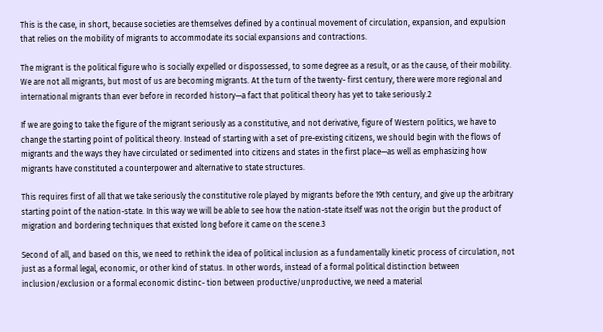This is the case, in short, because societies are themselves defined by a continual movement of circulation, expansion, and expulsion that relies on the mobility of migrants to accommodate its social expansions and contractions.

The migrant is the political figure who is socially expelled or dispossessed, to some degree as a result, or as the cause, of their mobility. We are not all migrants, but most of us are becoming migrants. At the turn of the twenty- first century, there were more regional and international migrants than ever before in recorded history—a fact that political theory has yet to take seriously.2

If we are going to take the figure of the migrant seriously as a constitutive, and not derivative, figure of Western politics, we have to change the starting point of political theory. Instead of starting with a set of pre-existing citizens, we should begin with the flows of migrants and the ways they have circulated or sedimented into citizens and states in the first place—as well as emphasizing how migrants have constituted a counterpower and alternative to state structures.

This requires first of all that we take seriously the constitutive role played by migrants before the 19th century, and give up the arbitrary starting point of the nation-state. In this way we will be able to see how the nation-state itself was not the origin but the product of migration and bordering techniques that existed long before it came on the scene.3

Second of all, and based on this, we need to rethink the idea of political inclusion as a fundamentally kinetic process of circulation, not just as a formal legal, economic, or other kind of status. In other words, instead of a formal political distinction between inclusion/exclusion or a formal economic distinc- tion between productive/unproductive, we need a material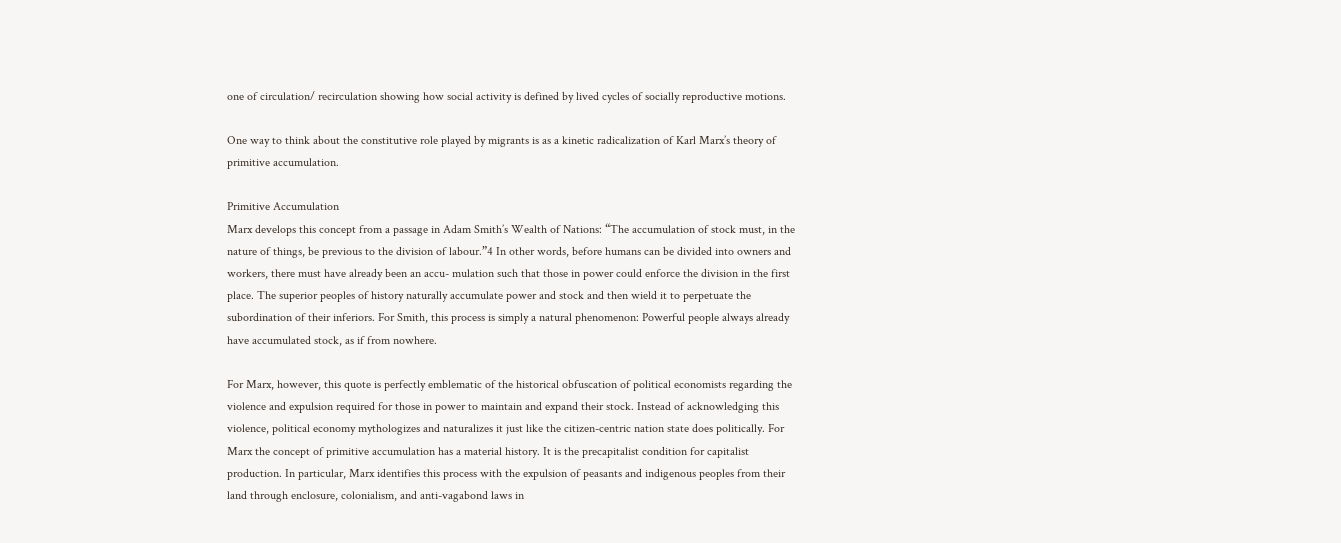one of circulation/ recirculation showing how social activity is defined by lived cycles of socially reproductive motions.

One way to think about the constitutive role played by migrants is as a kinetic radicalization of Karl Marx’s theory of primitive accumulation.

Primitive Accumulation
Marx develops this concept from a passage in Adam Smith’s Wealth of Nations: “The accumulation of stock must, in the nature of things, be previous to the division of labour.”4 In other words, before humans can be divided into owners and workers, there must have already been an accu- mulation such that those in power could enforce the division in the first place. The superior peoples of history naturally accumulate power and stock and then wield it to perpetuate the subordination of their inferiors. For Smith, this process is simply a natural phenomenon: Powerful people always already have accumulated stock, as if from nowhere.

For Marx, however, this quote is perfectly emblematic of the historical obfuscation of political economists regarding the violence and expulsion required for those in power to maintain and expand their stock. Instead of acknowledging this violence, political economy mythologizes and naturalizes it just like the citizen-centric nation state does politically. For Marx the concept of primitive accumulation has a material history. It is the precapitalist condition for capitalist production. In particular, Marx identifies this process with the expulsion of peasants and indigenous peoples from their land through enclosure, colonialism, and anti-vagabond laws in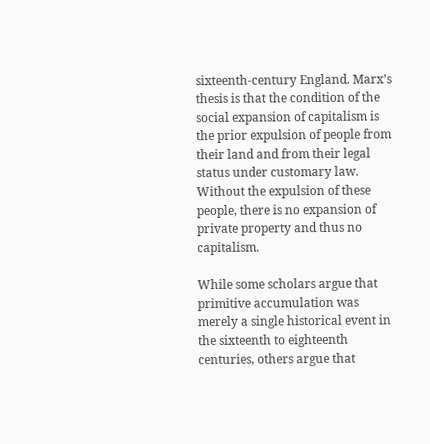sixteenth-century England. Marx’s thesis is that the condition of the social expansion of capitalism is the prior expulsion of people from their land and from their legal status under customary law. Without the expulsion of these people, there is no expansion of private property and thus no capitalism.

While some scholars argue that primitive accumulation was merely a single historical event in the sixteenth to eighteenth centuries, others argue that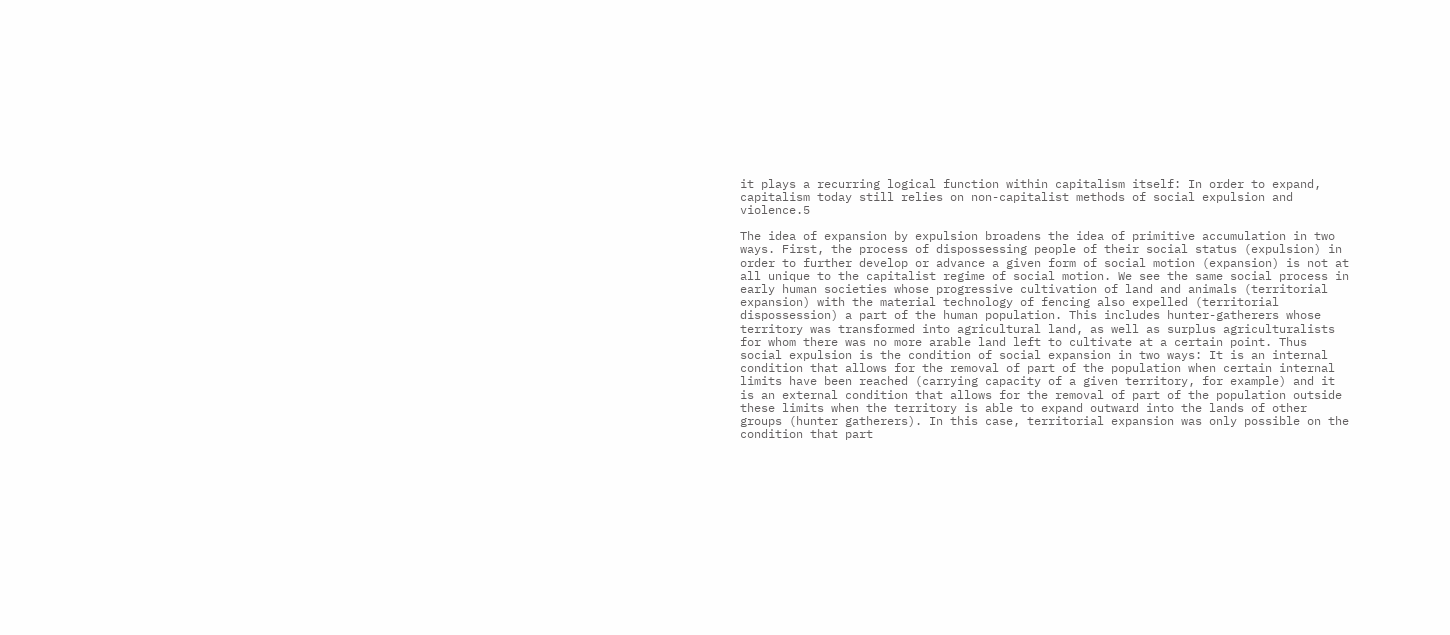it plays a recurring logical function within capitalism itself: In order to expand, capitalism today still relies on non-capitalist methods of social expulsion and violence.5

The idea of expansion by expulsion broadens the idea of primitive accumulation in two ways. First, the process of dispossessing people of their social status (expulsion) in order to further develop or advance a given form of social motion (expansion) is not at all unique to the capitalist regime of social motion. We see the same social process in early human societies whose progressive cultivation of land and animals (territorial expansion) with the material technology of fencing also expelled (territorial dispossession) a part of the human population. This includes hunter-gatherers whose territory was transformed into agricultural land, as well as surplus agriculturalists for whom there was no more arable land left to cultivate at a certain point. Thus social expulsion is the condition of social expansion in two ways: It is an internal condition that allows for the removal of part of the population when certain internal limits have been reached (carrying capacity of a given territory, for example) and it is an external condition that allows for the removal of part of the population outside these limits when the territory is able to expand outward into the lands of other groups (hunter gatherers). In this case, territorial expansion was only possible on the condition that part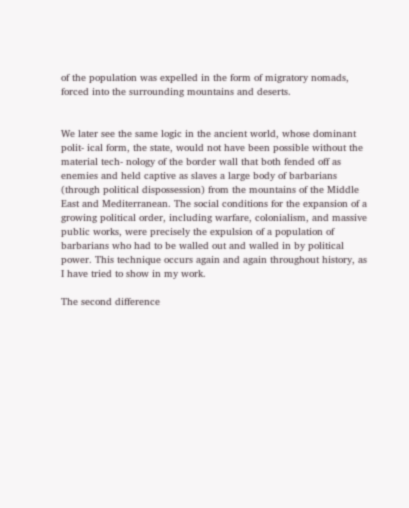of the population was expelled in the form of migratory nomads, forced into the surrounding mountains and deserts.


We later see the same logic in the ancient world, whose dominant polit- ical form, the state, would not have been possible without the material tech- nology of the border wall that both fended off as enemies and held captive as slaves a large body of barbarians (through political dispossession) from the mountains of the Middle East and Mediterranean. The social conditions for the expansion of a growing political order, including warfare, colonialism, and massive public works, were precisely the expulsion of a population of barbarians who had to be walled out and walled in by political power. This technique occurs again and again throughout history, as I have tried to show in my work.

The second difference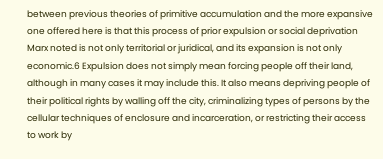between previous theories of primitive accumulation and the more expansive one offered here is that this process of prior expulsion or social deprivation Marx noted is not only territorial or juridical, and its expansion is not only economic.6 Expulsion does not simply mean forcing people off their land, although in many cases it may include this. It also means depriving people of their political rights by walling off the city, criminalizing types of persons by the cellular techniques of enclosure and incarceration, or restricting their access to work by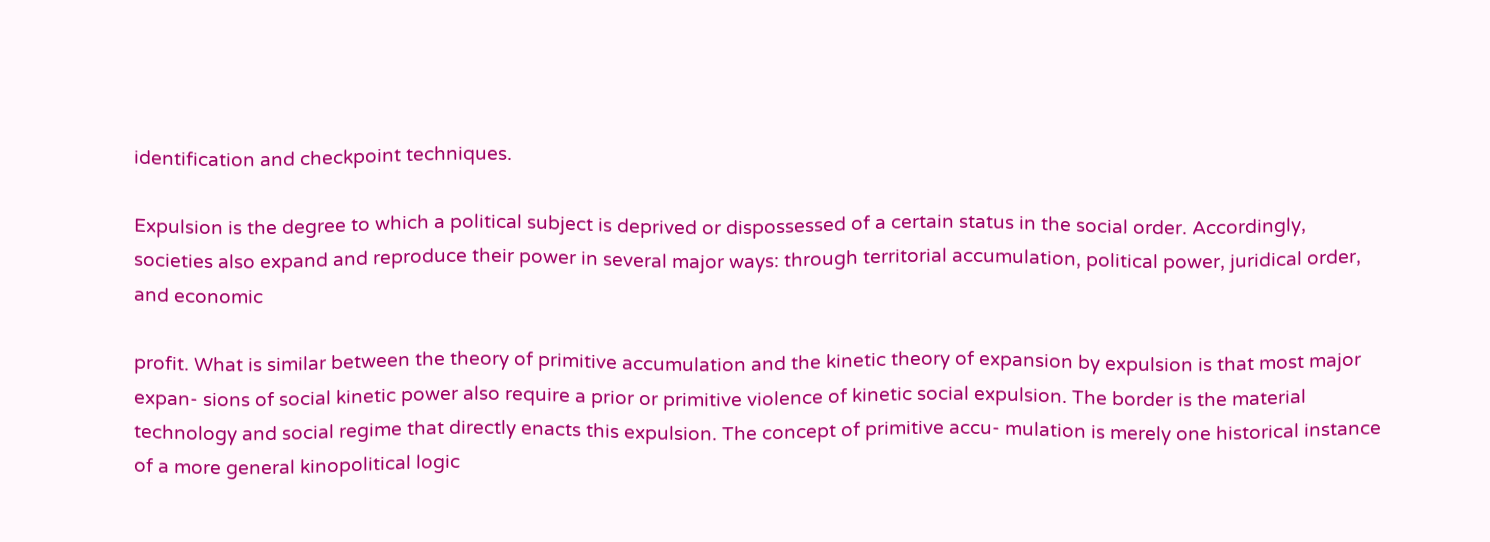identification and checkpoint techniques.

Expulsion is the degree to which a political subject is deprived or dispossessed of a certain status in the social order. Accordingly, societies also expand and reproduce their power in several major ways: through territorial accumulation, political power, juridical order, and economic

profit. What is similar between the theory of primitive accumulation and the kinetic theory of expansion by expulsion is that most major expan- sions of social kinetic power also require a prior or primitive violence of kinetic social expulsion. The border is the material technology and social regime that directly enacts this expulsion. The concept of primitive accu- mulation is merely one historical instance of a more general kinopolitical logic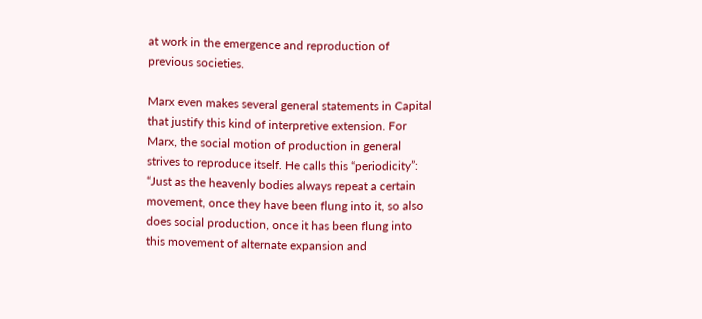at work in the emergence and reproduction of previous societies.

Marx even makes several general statements in Capital that justify this kind of interpretive extension. For Marx, the social motion of production in general strives to reproduce itself. He calls this “periodicity”: “Just as the heavenly bodies always repeat a certain movement, once they have been flung into it, so also does social production, once it has been flung into this movement of alternate expansion and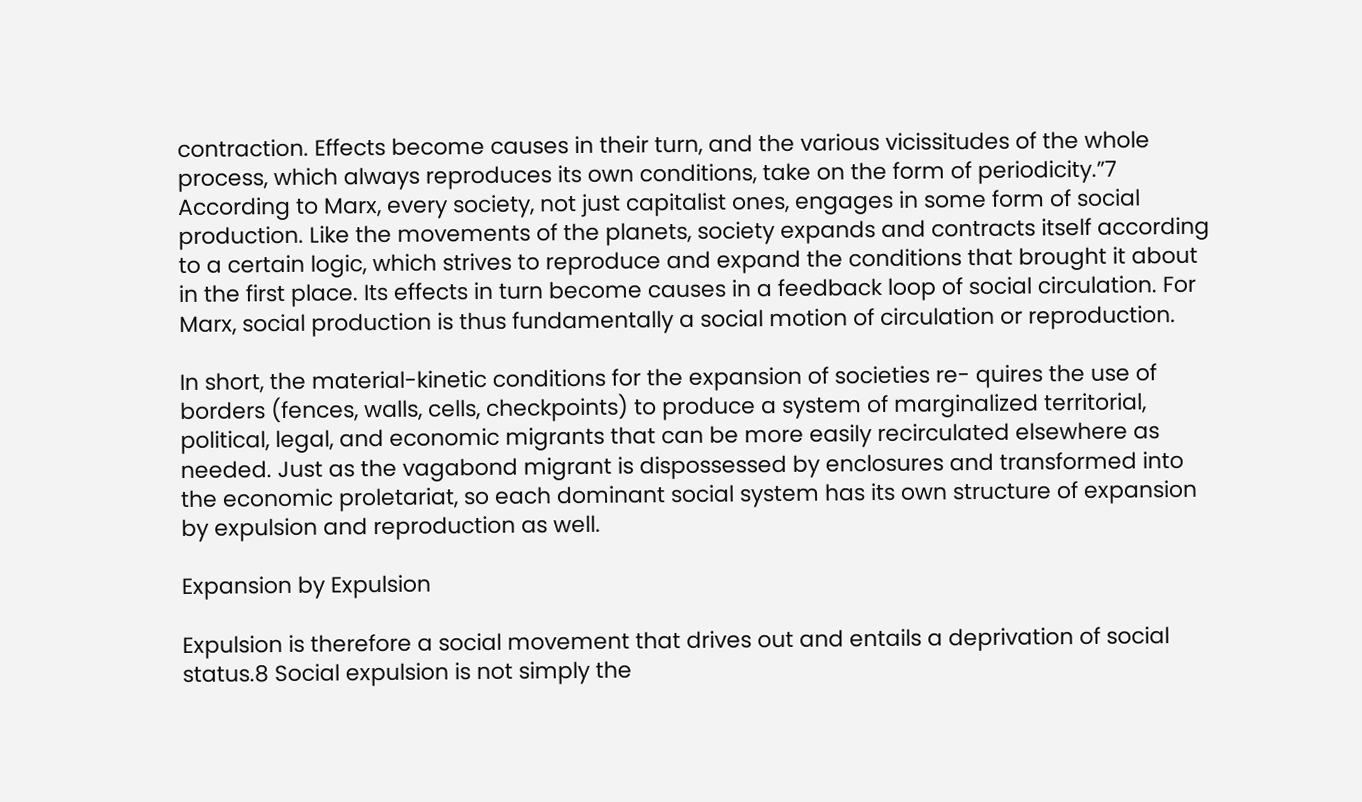contraction. Effects become causes in their turn, and the various vicissitudes of the whole process, which always reproduces its own conditions, take on the form of periodicity.”7 According to Marx, every society, not just capitalist ones, engages in some form of social production. Like the movements of the planets, society expands and contracts itself according to a certain logic, which strives to reproduce and expand the conditions that brought it about in the first place. Its effects in turn become causes in a feedback loop of social circulation. For Marx, social production is thus fundamentally a social motion of circulation or reproduction.

In short, the material-kinetic conditions for the expansion of societies re- quires the use of borders (fences, walls, cells, checkpoints) to produce a system of marginalized territorial, political, legal, and economic migrants that can be more easily recirculated elsewhere as needed. Just as the vagabond migrant is dispossessed by enclosures and transformed into the economic proletariat, so each dominant social system has its own structure of expansion by expulsion and reproduction as well.

Expansion by Expulsion

Expulsion is therefore a social movement that drives out and entails a deprivation of social status.8 Social expulsion is not simply the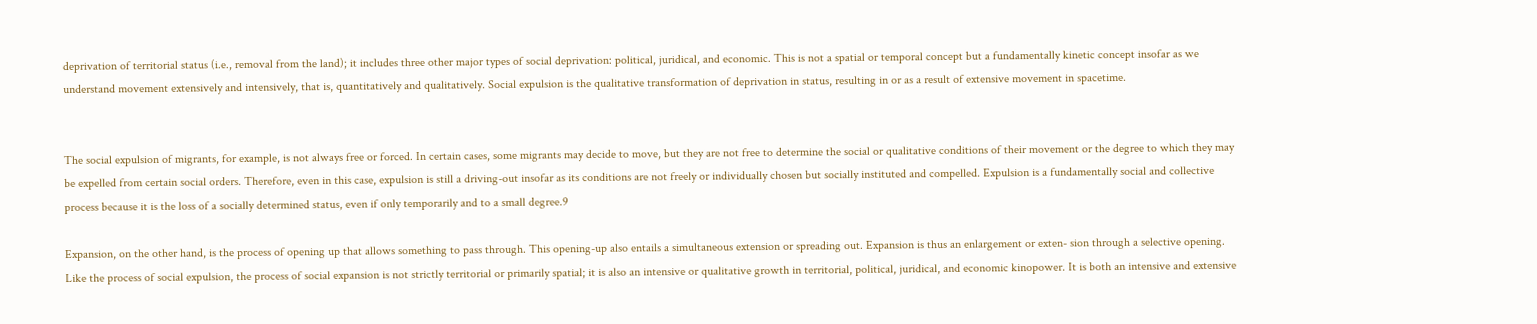deprivation of territorial status (i.e., removal from the land); it includes three other major types of social deprivation: political, juridical, and economic. This is not a spatial or temporal concept but a fundamentally kinetic concept insofar as we understand movement extensively and intensively, that is, quantitatively and qualitatively. Social expulsion is the qualitative transformation of deprivation in status, resulting in or as a result of extensive movement in spacetime.


The social expulsion of migrants, for example, is not always free or forced. In certain cases, some migrants may decide to move, but they are not free to determine the social or qualitative conditions of their movement or the degree to which they may be expelled from certain social orders. Therefore, even in this case, expulsion is still a driving-out insofar as its conditions are not freely or individually chosen but socially instituted and compelled. Expulsion is a fundamentally social and collective process because it is the loss of a socially determined status, even if only temporarily and to a small degree.9

Expansion, on the other hand, is the process of opening up that allows something to pass through. This opening-up also entails a simultaneous extension or spreading out. Expansion is thus an enlargement or exten- sion through a selective opening. Like the process of social expulsion, the process of social expansion is not strictly territorial or primarily spatial; it is also an intensive or qualitative growth in territorial, political, juridical, and economic kinopower. It is both an intensive and extensive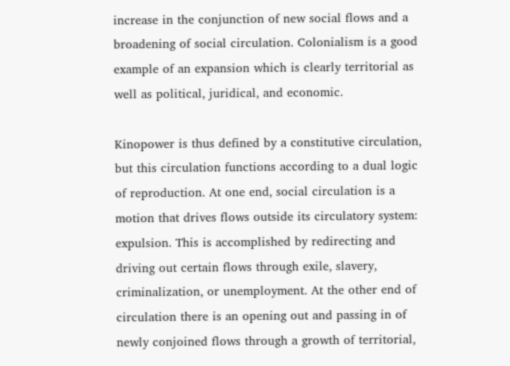increase in the conjunction of new social flows and a broadening of social circulation. Colonialism is a good example of an expansion which is clearly territorial as well as political, juridical, and economic.

Kinopower is thus defined by a constitutive circulation, but this circulation functions according to a dual logic of reproduction. At one end, social circulation is a motion that drives flows outside its circulatory system: expulsion. This is accomplished by redirecting and driving out certain flows through exile, slavery, criminalization, or unemployment. At the other end of circulation there is an opening out and passing in of newly conjoined flows through a growth of territorial,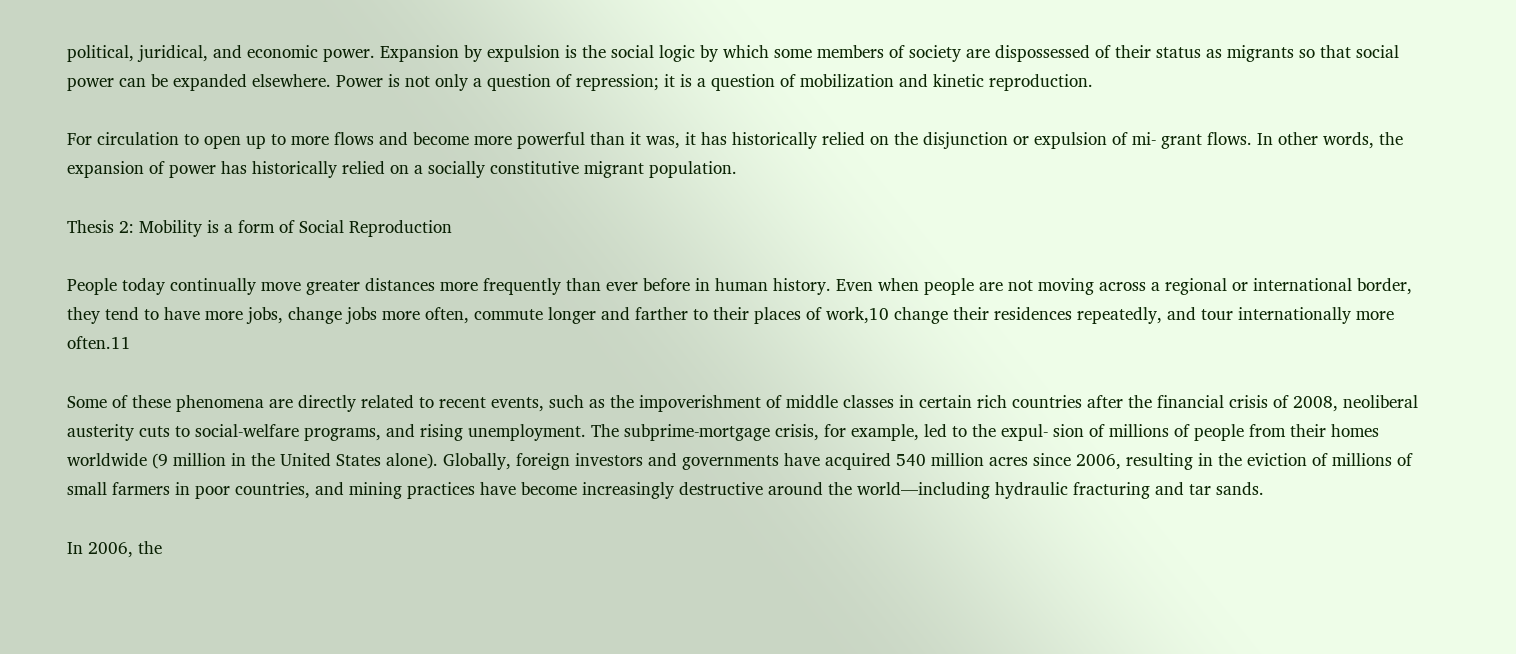political, juridical, and economic power. Expansion by expulsion is the social logic by which some members of society are dispossessed of their status as migrants so that social power can be expanded elsewhere. Power is not only a question of repression; it is a question of mobilization and kinetic reproduction.

For circulation to open up to more flows and become more powerful than it was, it has historically relied on the disjunction or expulsion of mi- grant flows. In other words, the expansion of power has historically relied on a socially constitutive migrant population.

Thesis 2: Mobility is a form of Social Reproduction

People today continually move greater distances more frequently than ever before in human history. Even when people are not moving across a regional or international border, they tend to have more jobs, change jobs more often, commute longer and farther to their places of work,10 change their residences repeatedly, and tour internationally more often.11

Some of these phenomena are directly related to recent events, such as the impoverishment of middle classes in certain rich countries after the financial crisis of 2008, neoliberal austerity cuts to social-welfare programs, and rising unemployment. The subprime-mortgage crisis, for example, led to the expul- sion of millions of people from their homes worldwide (9 million in the United States alone). Globally, foreign investors and governments have acquired 540 million acres since 2006, resulting in the eviction of millions of small farmers in poor countries, and mining practices have become increasingly destructive around the world—including hydraulic fracturing and tar sands.

In 2006, the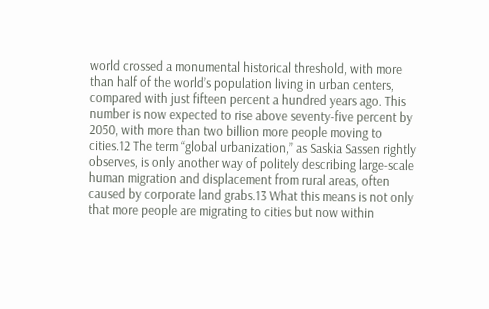world crossed a monumental historical threshold, with more than half of the world’s population living in urban centers, compared with just fifteen percent a hundred years ago. This number is now expected to rise above seventy-five percent by 2050, with more than two billion more people moving to cities.12 The term “global urbanization,” as Saskia Sassen rightly observes, is only another way of politely describing large-scale human migration and displacement from rural areas, often caused by corporate land grabs.13 What this means is not only that more people are migrating to cities but now within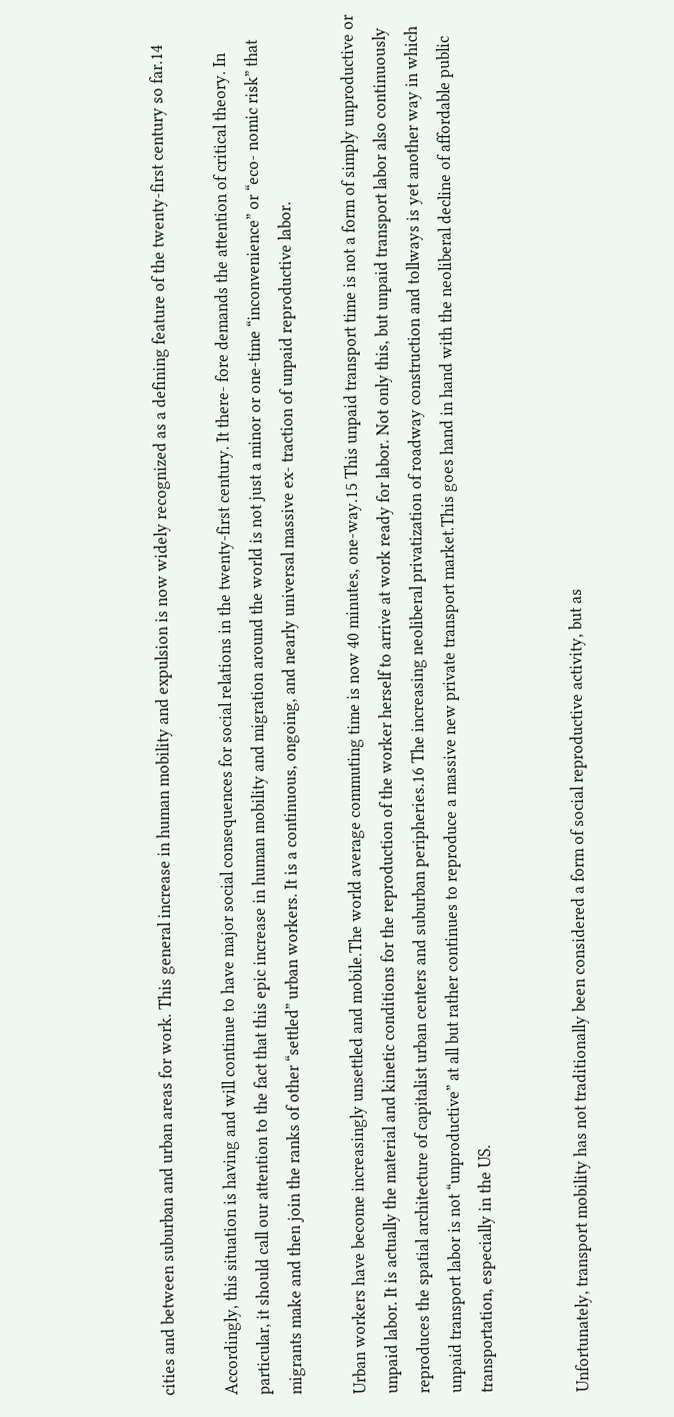cities and between suburban and urban areas for work. This general increase in human mobility and expulsion is now widely recognized as a defining feature of the twenty-first century so far.14

Accordingly, this situation is having and will continue to have major social consequences for social relations in the twenty-first century. It there- fore demands the attention of critical theory. In particular, it should call our attention to the fact that this epic increase in human mobility and migration around the world is not just a minor or one-time “inconvenience” or “eco- nomic risk” that migrants make and then join the ranks of other “settled” urban workers. It is a continuous, ongoing, and nearly universal massive ex- traction of unpaid reproductive labor.

Urban workers have become increasingly unsettled and mobile.The world average commuting time is now 40 minutes, one-way.15 This unpaid transport time is not a form of simply unproductive or unpaid labor. It is actually the material and kinetic conditions for the reproduction of the worker herself to arrive at work ready for labor. Not only this, but unpaid transport labor also continuously reproduces the spatial architecture of capitalist urban centers and suburban peripheries.16 The increasing neoliberal privatization of roadway construction and tollways is yet another way in which unpaid transport labor is not “unproductive” at all but rather continues to reproduce a massive new private transport market.This goes hand in hand with the neoliberal decline of affordable public transportation, especially in the US.


Unfortunately, transport mobility has not traditionally been considered a form of social reproductive activity, but as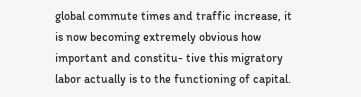global commute times and traffic increase, it is now becoming extremely obvious how important and constitu- tive this migratory labor actually is to the functioning of capital.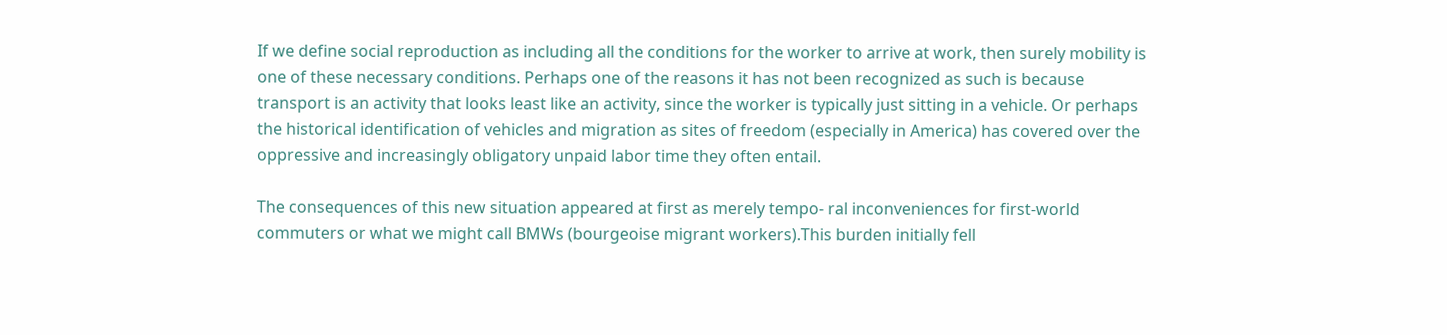If we define social reproduction as including all the conditions for the worker to arrive at work, then surely mobility is one of these necessary conditions. Perhaps one of the reasons it has not been recognized as such is because transport is an activity that looks least like an activity, since the worker is typically just sitting in a vehicle. Or perhaps the historical identification of vehicles and migration as sites of freedom (especially in America) has covered over the oppressive and increasingly obligatory unpaid labor time they often entail.

The consequences of this new situation appeared at first as merely tempo- ral inconveniences for first-world commuters or what we might call BMWs (bourgeoise migrant workers).This burden initially fell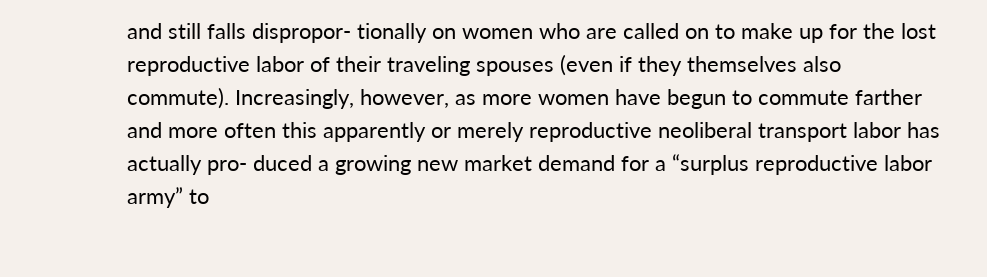and still falls dispropor- tionally on women who are called on to make up for the lost reproductive labor of their traveling spouses (even if they themselves also commute). Increasingly, however, as more women have begun to commute farther and more often this apparently or merely reproductive neoliberal transport labor has actually pro- duced a growing new market demand for a “surplus reproductive labor army” to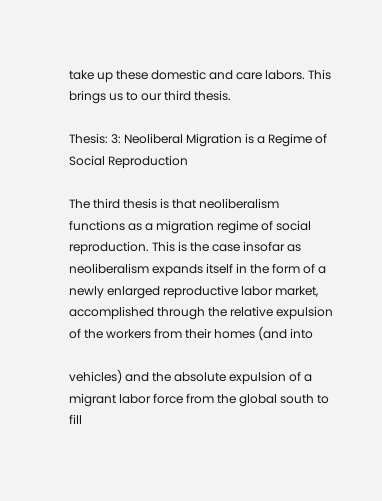take up these domestic and care labors. This brings us to our third thesis.

Thesis: 3: Neoliberal Migration is a Regime of Social Reproduction

The third thesis is that neoliberalism functions as a migration regime of social reproduction. This is the case insofar as neoliberalism expands itself in the form of a newly enlarged reproductive labor market, accomplished through the relative expulsion of the workers from their homes (and into

vehicles) and the absolute expulsion of a migrant labor force from the global south to fill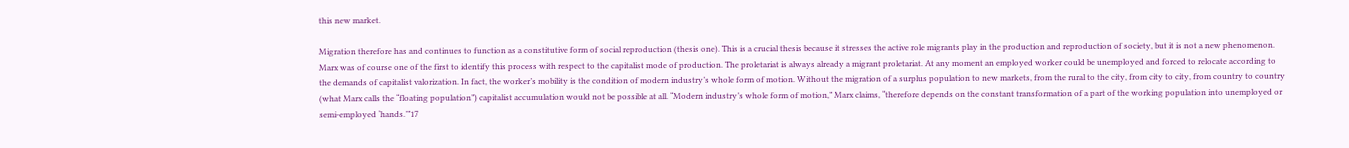this new market.

Migration therefore has and continues to function as a constitutive form of social reproduction (thesis one). This is a crucial thesis because it stresses the active role migrants play in the production and reproduction of society, but it is not a new phenomenon. Marx was of course one of the first to identify this process with respect to the capitalist mode of production. The proletariat is always already a migrant proletariat. At any moment an employed worker could be unemployed and forced to relocate according to the demands of capitalist valorization. In fact, the worker’s mobility is the condition of modern industry’s whole form of motion. Without the migration of a surplus population to new markets, from the rural to the city, from city to city, from country to country (what Marx calls the “floating population”) capitalist accumulation would not be possible at all. “Modern industry’s whole form of motion,” Marx claims, “therefore depends on the constant transformation of a part of the working population into unemployed or semi-employed ‘hands.’”17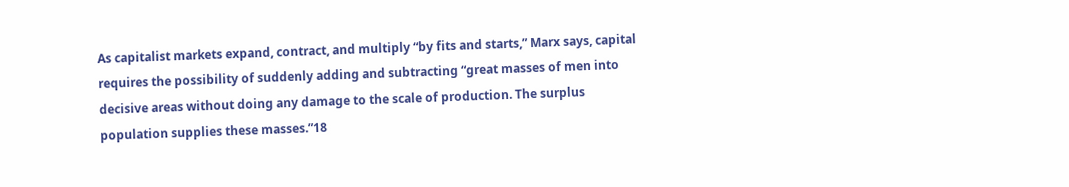As capitalist markets expand, contract, and multiply “by fits and starts,” Marx says, capital requires the possibility of suddenly adding and subtracting “great masses of men into decisive areas without doing any damage to the scale of production. The surplus population supplies these masses.”18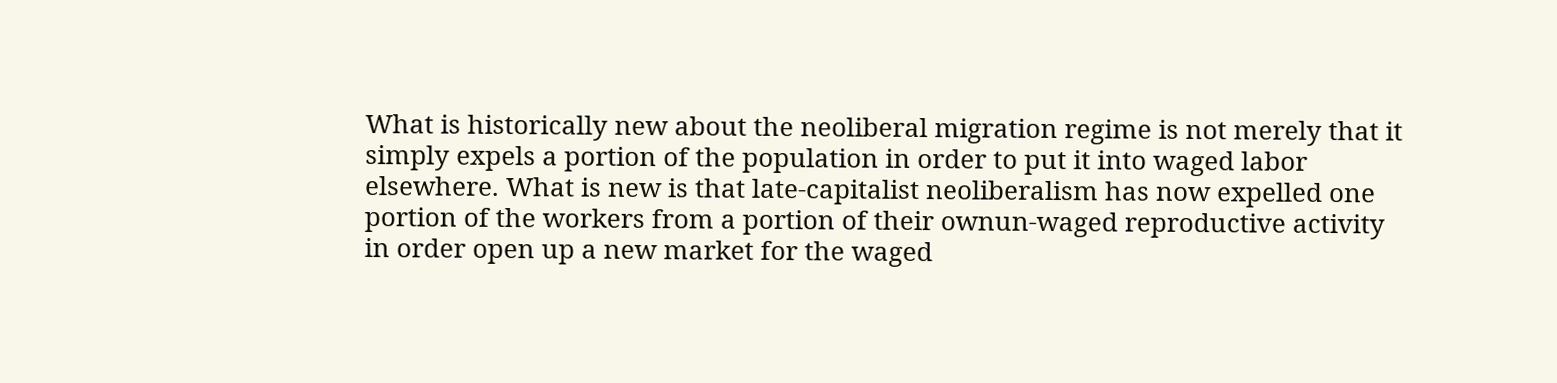What is historically new about the neoliberal migration regime is not merely that it simply expels a portion of the population in order to put it into waged labor elsewhere. What is new is that late-capitalist neoliberalism has now expelled one portion of the workers from a portion of their ownun-waged reproductive activity in order open up a new market for the waged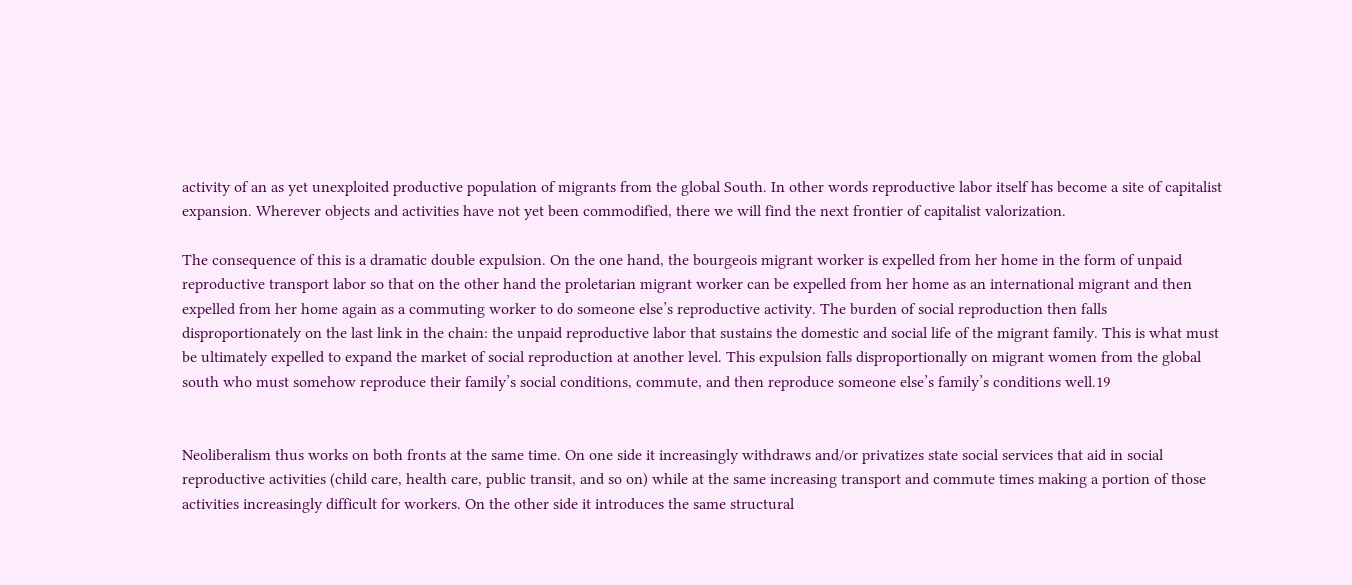activity of an as yet unexploited productive population of migrants from the global South. In other words reproductive labor itself has become a site of capitalist expansion. Wherever objects and activities have not yet been commodified, there we will find the next frontier of capitalist valorization.

The consequence of this is a dramatic double expulsion. On the one hand, the bourgeois migrant worker is expelled from her home in the form of unpaid reproductive transport labor so that on the other hand the proletarian migrant worker can be expelled from her home as an international migrant and then expelled from her home again as a commuting worker to do someone else’s reproductive activity. The burden of social reproduction then falls disproportionately on the last link in the chain: the unpaid reproductive labor that sustains the domestic and social life of the migrant family. This is what must be ultimately expelled to expand the market of social reproduction at another level. This expulsion falls disproportionally on migrant women from the global south who must somehow reproduce their family’s social conditions, commute, and then reproduce someone else’s family’s conditions well.19


Neoliberalism thus works on both fronts at the same time. On one side it increasingly withdraws and/or privatizes state social services that aid in social reproductive activities (child care, health care, public transit, and so on) while at the same increasing transport and commute times making a portion of those activities increasingly difficult for workers. On the other side it introduces the same structural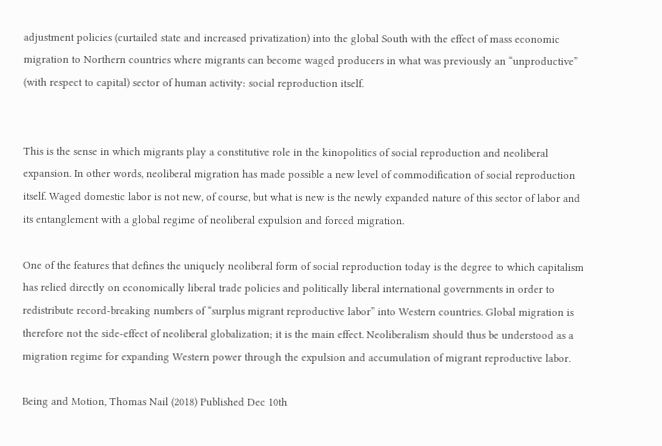adjustment policies (curtailed state and increased privatization) into the global South with the effect of mass economic migration to Northern countries where migrants can become waged producers in what was previously an “unproductive” (with respect to capital) sector of human activity: social reproduction itself.


This is the sense in which migrants play a constitutive role in the kinopolitics of social reproduction and neoliberal expansion. In other words, neoliberal migration has made possible a new level of commodification of social reproduction itself. Waged domestic labor is not new, of course, but what is new is the newly expanded nature of this sector of labor and its entanglement with a global regime of neoliberal expulsion and forced migration.

One of the features that defines the uniquely neoliberal form of social reproduction today is the degree to which capitalism has relied directly on economically liberal trade policies and politically liberal international governments in order to redistribute record-breaking numbers of “surplus migrant reproductive labor” into Western countries. Global migration is therefore not the side-effect of neoliberal globalization; it is the main effect. Neoliberalism should thus be understood as a migration regime for expanding Western power through the expulsion and accumulation of migrant reproductive labor.

Being and Motion, Thomas Nail (2018) Published Dec 10th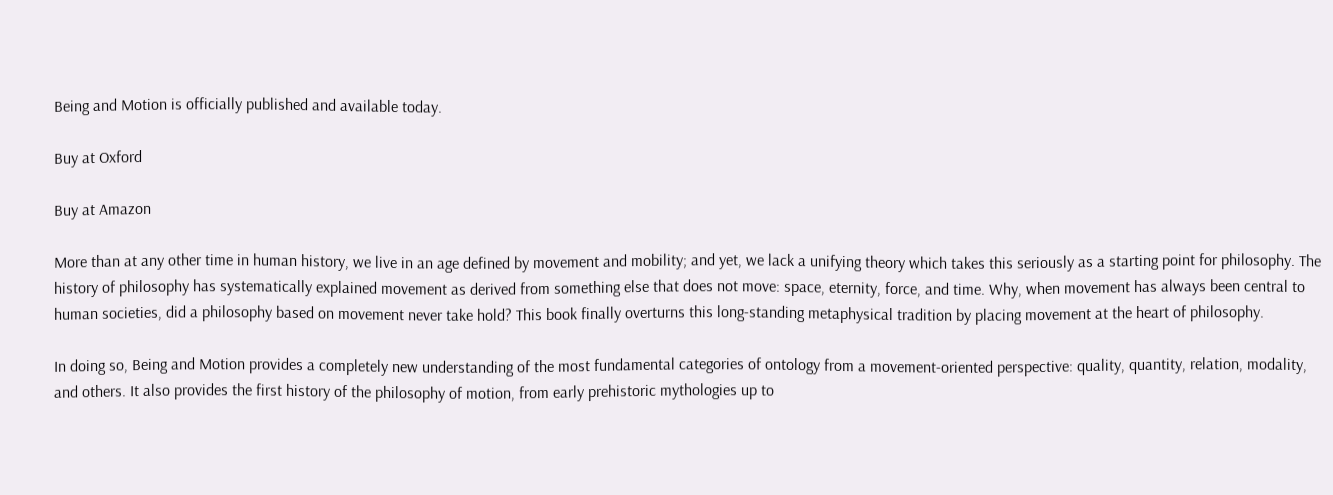Being and Motion is officially published and available today.

Buy at Oxford

Buy at Amazon

More than at any other time in human history, we live in an age defined by movement and mobility; and yet, we lack a unifying theory which takes this seriously as a starting point for philosophy. The history of philosophy has systematically explained movement as derived from something else that does not move: space, eternity, force, and time. Why, when movement has always been central to human societies, did a philosophy based on movement never take hold? This book finally overturns this long-standing metaphysical tradition by placing movement at the heart of philosophy.

In doing so, Being and Motion provides a completely new understanding of the most fundamental categories of ontology from a movement-oriented perspective: quality, quantity, relation, modality, and others. It also provides the first history of the philosophy of motion, from early prehistoric mythologies up to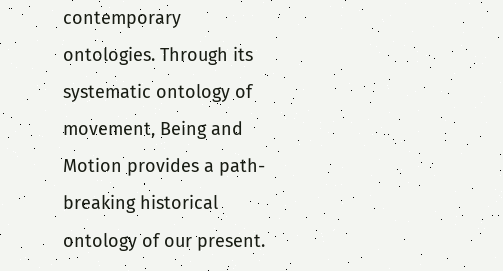contemporary ontologies. Through its systematic ontology of movement, Being and Motion provides a path-breaking historical ontology of our present.